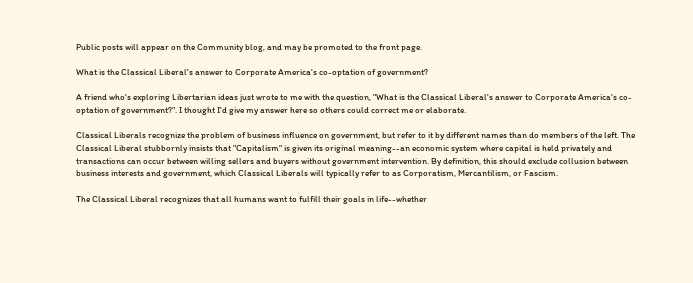Public posts will appear on the Community blog, and may be promoted to the front page.

What is the Classical Liberal's answer to Corporate America's co-optation of government?

A friend who's exploring Libertarian ideas just wrote to me with the question, "What is the Classical Liberal's answer to Corporate America's co-optation of government?". I thought I'd give my answer here so others could correct me or elaborate.

Classical Liberals recognize the problem of business influence on government, but refer to it by different names than do members of the left. The Classical Liberal stubbornly insists that "Capitalism" is given its original meaning--an economic system where capital is held privately and transactions can occur between willing sellers and buyers without government intervention. By definition, this should exclude collusion between business interests and government, which Classical Liberals will typically refer to as Corporatism, Mercantilism, or Fascism.

The Classical Liberal recognizes that all humans want to fulfill their goals in life--whether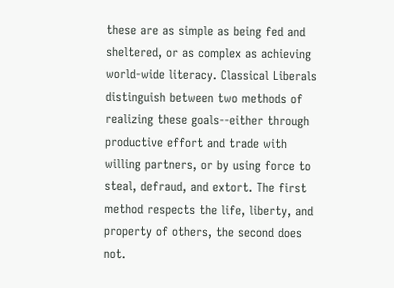these are as simple as being fed and sheltered, or as complex as achieving world-wide literacy. Classical Liberals distinguish between two methods of realizing these goals--either through productive effort and trade with willing partners, or by using force to steal, defraud, and extort. The first method respects the life, liberty, and property of others, the second does not.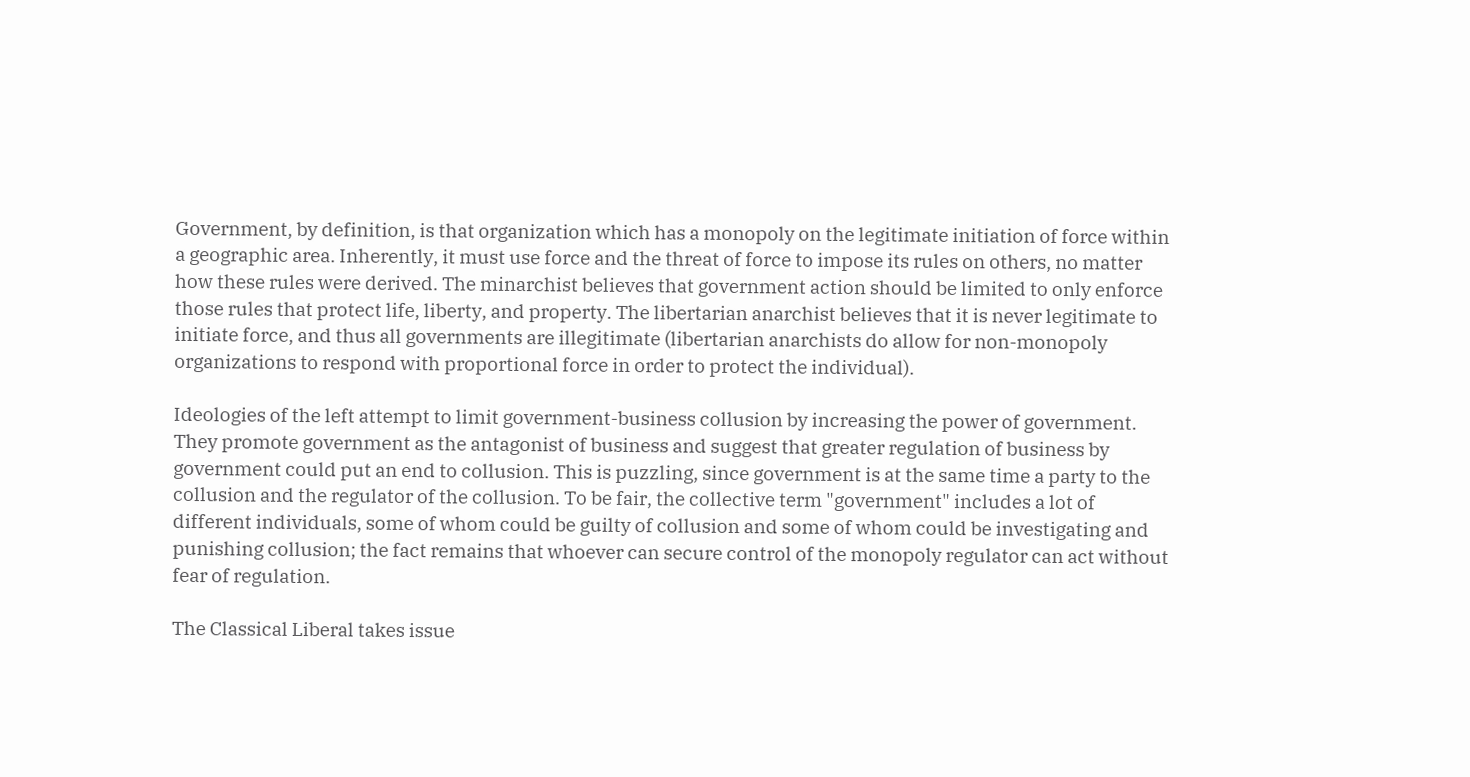Government, by definition, is that organization which has a monopoly on the legitimate initiation of force within a geographic area. Inherently, it must use force and the threat of force to impose its rules on others, no matter how these rules were derived. The minarchist believes that government action should be limited to only enforce those rules that protect life, liberty, and property. The libertarian anarchist believes that it is never legitimate to initiate force, and thus all governments are illegitimate (libertarian anarchists do allow for non-monopoly organizations to respond with proportional force in order to protect the individual).

Ideologies of the left attempt to limit government-business collusion by increasing the power of government. They promote government as the antagonist of business and suggest that greater regulation of business by government could put an end to collusion. This is puzzling, since government is at the same time a party to the collusion and the regulator of the collusion. To be fair, the collective term "government" includes a lot of different individuals, some of whom could be guilty of collusion and some of whom could be investigating and punishing collusion; the fact remains that whoever can secure control of the monopoly regulator can act without fear of regulation.

The Classical Liberal takes issue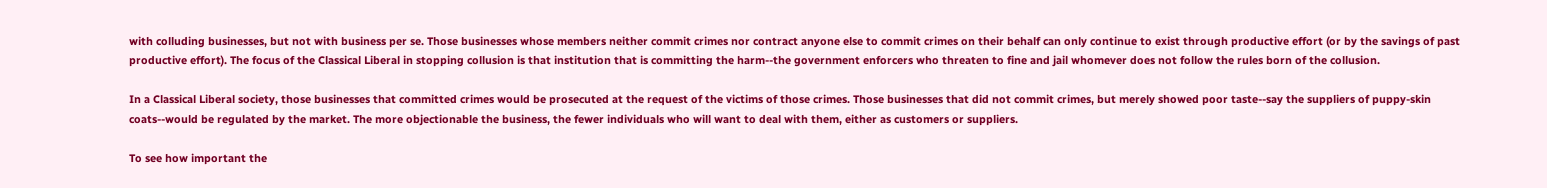with colluding businesses, but not with business per se. Those businesses whose members neither commit crimes nor contract anyone else to commit crimes on their behalf can only continue to exist through productive effort (or by the savings of past productive effort). The focus of the Classical Liberal in stopping collusion is that institution that is committing the harm--the government enforcers who threaten to fine and jail whomever does not follow the rules born of the collusion.

In a Classical Liberal society, those businesses that committed crimes would be prosecuted at the request of the victims of those crimes. Those businesses that did not commit crimes, but merely showed poor taste--say the suppliers of puppy-skin coats--would be regulated by the market. The more objectionable the business, the fewer individuals who will want to deal with them, either as customers or suppliers.

To see how important the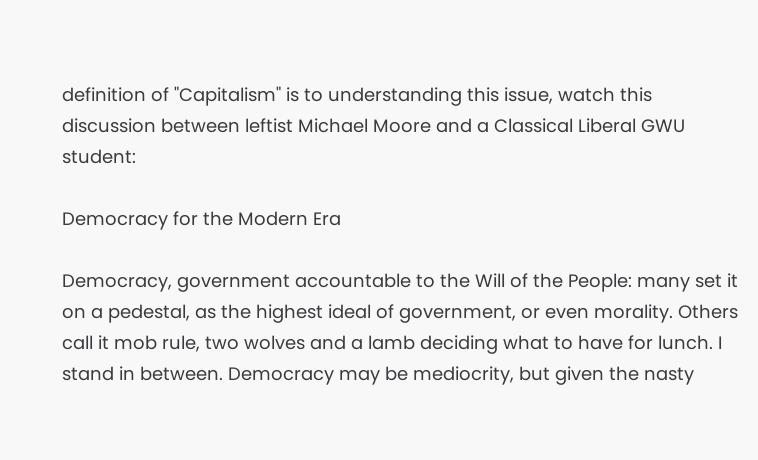definition of "Capitalism" is to understanding this issue, watch this discussion between leftist Michael Moore and a Classical Liberal GWU student:

Democracy for the Modern Era

Democracy, government accountable to the Will of the People: many set it on a pedestal, as the highest ideal of government, or even morality. Others call it mob rule, two wolves and a lamb deciding what to have for lunch. I stand in between. Democracy may be mediocrity, but given the nasty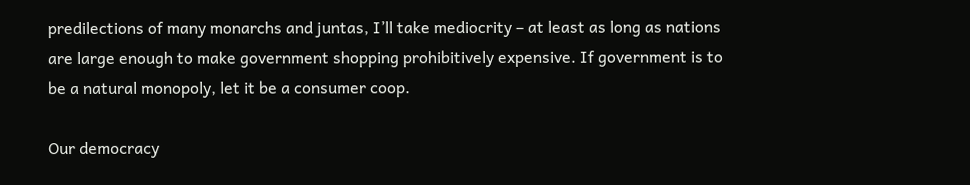predilections of many monarchs and juntas, I’ll take mediocrity – at least as long as nations are large enough to make government shopping prohibitively expensive. If government is to be a natural monopoly, let it be a consumer coop.

Our democracy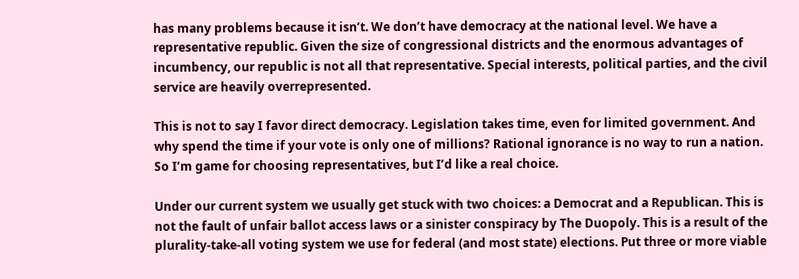has many problems because it isn’t. We don’t have democracy at the national level. We have a representative republic. Given the size of congressional districts and the enormous advantages of incumbency, our republic is not all that representative. Special interests, political parties, and the civil service are heavily overrepresented.

This is not to say I favor direct democracy. Legislation takes time, even for limited government. And why spend the time if your vote is only one of millions? Rational ignorance is no way to run a nation. So I’m game for choosing representatives, but I’d like a real choice.

Under our current system we usually get stuck with two choices: a Democrat and a Republican. This is not the fault of unfair ballot access laws or a sinister conspiracy by The Duopoly. This is a result of the plurality-take-all voting system we use for federal (and most state) elections. Put three or more viable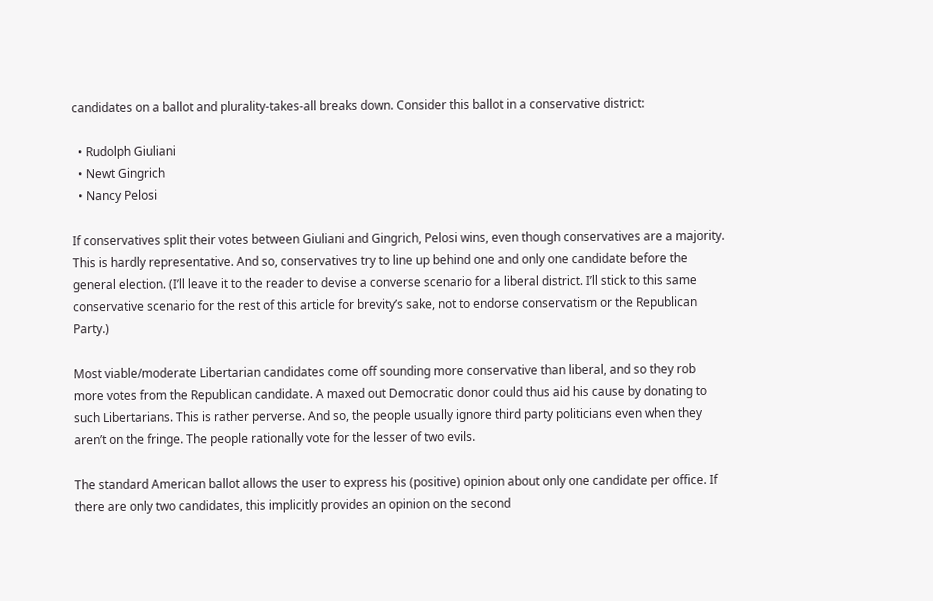candidates on a ballot and plurality-takes-all breaks down. Consider this ballot in a conservative district:

  • Rudolph Giuliani
  • Newt Gingrich
  • Nancy Pelosi

If conservatives split their votes between Giuliani and Gingrich, Pelosi wins, even though conservatives are a majority. This is hardly representative. And so, conservatives try to line up behind one and only one candidate before the general election. (I’ll leave it to the reader to devise a converse scenario for a liberal district. I’ll stick to this same conservative scenario for the rest of this article for brevity’s sake, not to endorse conservatism or the Republican Party.)

Most viable/moderate Libertarian candidates come off sounding more conservative than liberal, and so they rob more votes from the Republican candidate. A maxed out Democratic donor could thus aid his cause by donating to such Libertarians. This is rather perverse. And so, the people usually ignore third party politicians even when they aren’t on the fringe. The people rationally vote for the lesser of two evils.

The standard American ballot allows the user to express his (positive) opinion about only one candidate per office. If there are only two candidates, this implicitly provides an opinion on the second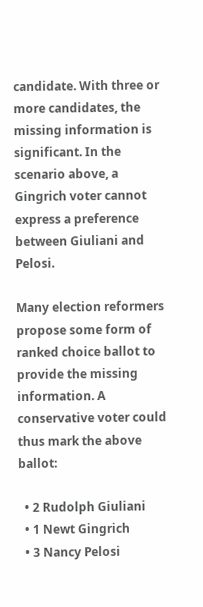candidate. With three or more candidates, the missing information is significant. In the scenario above, a Gingrich voter cannot express a preference between Giuliani and Pelosi.

Many election reformers propose some form of ranked choice ballot to provide the missing information. A conservative voter could thus mark the above ballot:

  • 2 Rudolph Giuliani
  • 1 Newt Gingrich
  • 3 Nancy Pelosi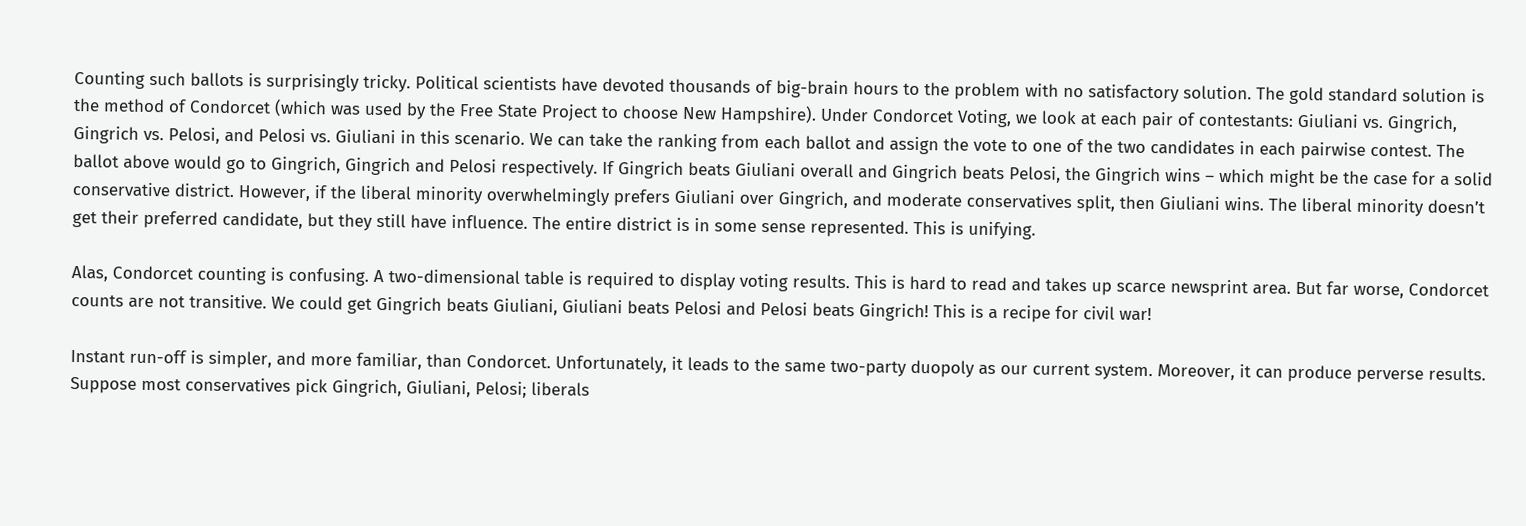Counting such ballots is surprisingly tricky. Political scientists have devoted thousands of big-brain hours to the problem with no satisfactory solution. The gold standard solution is the method of Condorcet (which was used by the Free State Project to choose New Hampshire). Under Condorcet Voting, we look at each pair of contestants: Giuliani vs. Gingrich, Gingrich vs. Pelosi, and Pelosi vs. Giuliani in this scenario. We can take the ranking from each ballot and assign the vote to one of the two candidates in each pairwise contest. The ballot above would go to Gingrich, Gingrich and Pelosi respectively. If Gingrich beats Giuliani overall and Gingrich beats Pelosi, the Gingrich wins – which might be the case for a solid conservative district. However, if the liberal minority overwhelmingly prefers Giuliani over Gingrich, and moderate conservatives split, then Giuliani wins. The liberal minority doesn’t get their preferred candidate, but they still have influence. The entire district is in some sense represented. This is unifying.

Alas, Condorcet counting is confusing. A two-dimensional table is required to display voting results. This is hard to read and takes up scarce newsprint area. But far worse, Condorcet counts are not transitive. We could get Gingrich beats Giuliani, Giuliani beats Pelosi and Pelosi beats Gingrich! This is a recipe for civil war!

Instant run-off is simpler, and more familiar, than Condorcet. Unfortunately, it leads to the same two-party duopoly as our current system. Moreover, it can produce perverse results. Suppose most conservatives pick Gingrich, Giuliani, Pelosi; liberals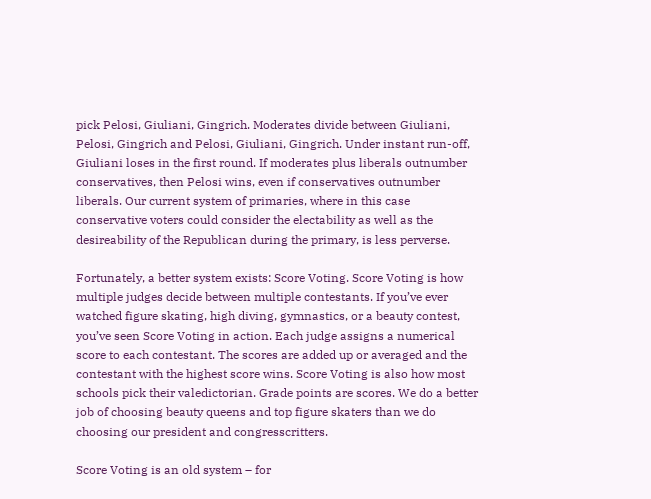pick Pelosi, Giuliani, Gingrich. Moderates divide between Giuliani, Pelosi, Gingrich and Pelosi, Giuliani, Gingrich. Under instant run-off, Giuliani loses in the first round. If moderates plus liberals outnumber conservatives, then Pelosi wins, even if conservatives outnumber liberals. Our current system of primaries, where in this case conservative voters could consider the electability as well as the desireability of the Republican during the primary, is less perverse.

Fortunately, a better system exists: Score Voting. Score Voting is how multiple judges decide between multiple contestants. If you’ve ever watched figure skating, high diving, gymnastics, or a beauty contest, you’ve seen Score Voting in action. Each judge assigns a numerical score to each contestant. The scores are added up or averaged and the contestant with the highest score wins. Score Voting is also how most schools pick their valedictorian. Grade points are scores. We do a better job of choosing beauty queens and top figure skaters than we do choosing our president and congresscritters.

Score Voting is an old system – for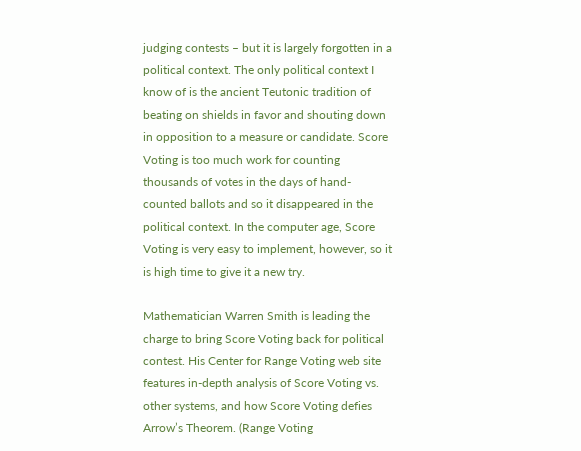judging contests – but it is largely forgotten in a political context. The only political context I know of is the ancient Teutonic tradition of beating on shields in favor and shouting down in opposition to a measure or candidate. Score Voting is too much work for counting thousands of votes in the days of hand-counted ballots and so it disappeared in the political context. In the computer age, Score Voting is very easy to implement, however, so it is high time to give it a new try.

Mathematician Warren Smith is leading the charge to bring Score Voting back for political contest. His Center for Range Voting web site features in-depth analysis of Score Voting vs. other systems, and how Score Voting defies Arrow’s Theorem. (Range Voting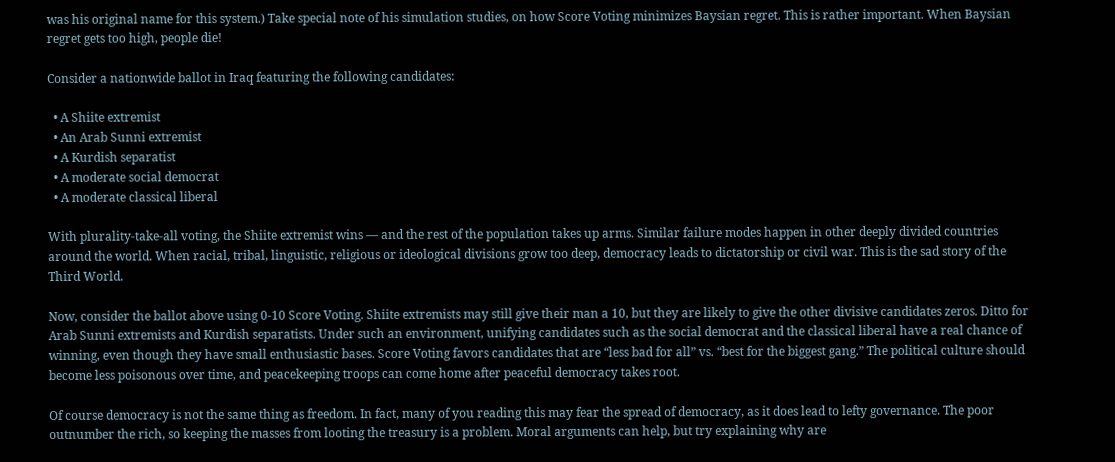was his original name for this system.) Take special note of his simulation studies, on how Score Voting minimizes Baysian regret. This is rather important. When Baysian regret gets too high, people die!

Consider a nationwide ballot in Iraq featuring the following candidates:

  • A Shiite extremist
  • An Arab Sunni extremist
  • A Kurdish separatist
  • A moderate social democrat
  • A moderate classical liberal

With plurality-take-all voting, the Shiite extremist wins — and the rest of the population takes up arms. Similar failure modes happen in other deeply divided countries around the world. When racial, tribal, linguistic, religious or ideological divisions grow too deep, democracy leads to dictatorship or civil war. This is the sad story of the Third World.

Now, consider the ballot above using 0-10 Score Voting. Shiite extremists may still give their man a 10, but they are likely to give the other divisive candidates zeros. Ditto for Arab Sunni extremists and Kurdish separatists. Under such an environment, unifying candidates such as the social democrat and the classical liberal have a real chance of winning, even though they have small enthusiastic bases. Score Voting favors candidates that are “less bad for all” vs. “best for the biggest gang.” The political culture should become less poisonous over time, and peacekeeping troops can come home after peaceful democracy takes root.

Of course democracy is not the same thing as freedom. In fact, many of you reading this may fear the spread of democracy, as it does lead to lefty governance. The poor outnumber the rich, so keeping the masses from looting the treasury is a problem. Moral arguments can help, but try explaining why are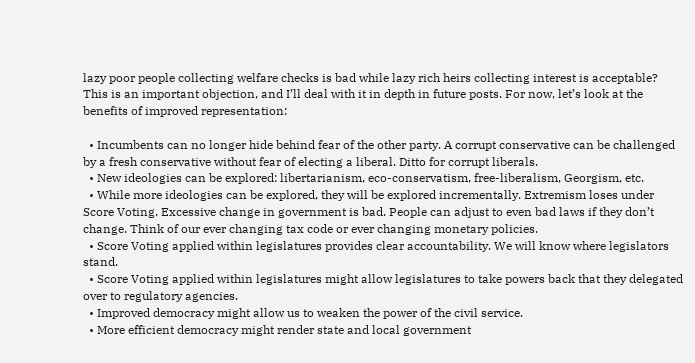lazy poor people collecting welfare checks is bad while lazy rich heirs collecting interest is acceptable? This is an important objection, and I’ll deal with it in depth in future posts. For now, let’s look at the benefits of improved representation:

  • Incumbents can no longer hide behind fear of the other party. A corrupt conservative can be challenged by a fresh conservative without fear of electing a liberal. Ditto for corrupt liberals.
  • New ideologies can be explored: libertarianism, eco-conservatism, free-liberalism, Georgism, etc.
  • While more ideologies can be explored, they will be explored incrementally. Extremism loses under Score Voting. Excessive change in government is bad. People can adjust to even bad laws if they don’t change. Think of our ever changing tax code or ever changing monetary policies.
  • Score Voting applied within legislatures provides clear accountability. We will know where legislators stand.
  • Score Voting applied within legislatures might allow legislatures to take powers back that they delegated over to regulatory agencies.
  • Improved democracy might allow us to weaken the power of the civil service.
  • More efficient democracy might render state and local government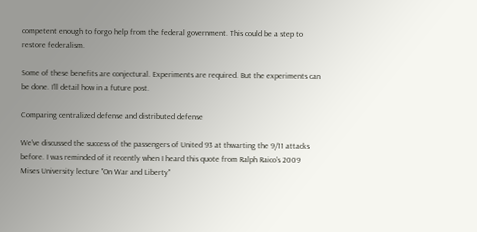competent enough to forgo help from the federal government. This could be a step to restore federalism.

Some of these benefits are conjectural. Experiments are required. But the experiments can be done. I’ll detail how in a future post.

Comparing centralized defense and distributed defense

We've discussed the success of the passengers of United 93 at thwarting the 9/11 attacks before. I was reminded of it recently when I heard this quote from Ralph Raico's 2009 Mises University lecture "On War and Liberty"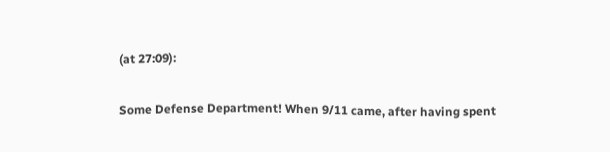(at 27:09):

Some Defense Department! When 9/11 came, after having spent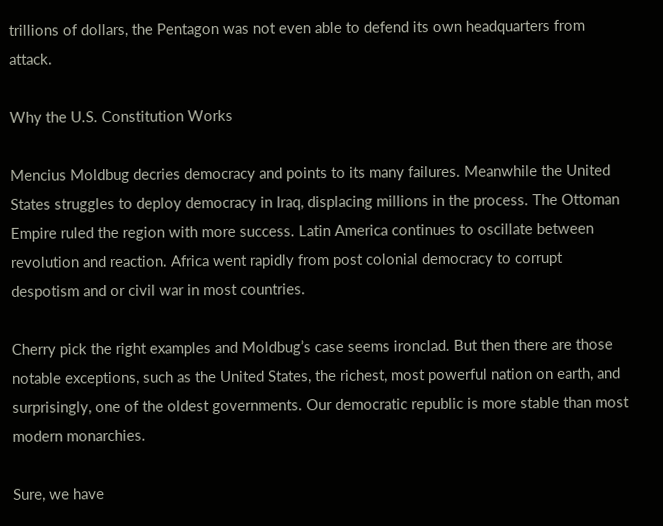trillions of dollars, the Pentagon was not even able to defend its own headquarters from attack.

Why the U.S. Constitution Works

Mencius Moldbug decries democracy and points to its many failures. Meanwhile the United States struggles to deploy democracy in Iraq, displacing millions in the process. The Ottoman Empire ruled the region with more success. Latin America continues to oscillate between revolution and reaction. Africa went rapidly from post colonial democracy to corrupt despotism and or civil war in most countries.

Cherry pick the right examples and Moldbug’s case seems ironclad. But then there are those notable exceptions, such as the United States, the richest, most powerful nation on earth, and surprisingly, one of the oldest governments. Our democratic republic is more stable than most modern monarchies.

Sure, we have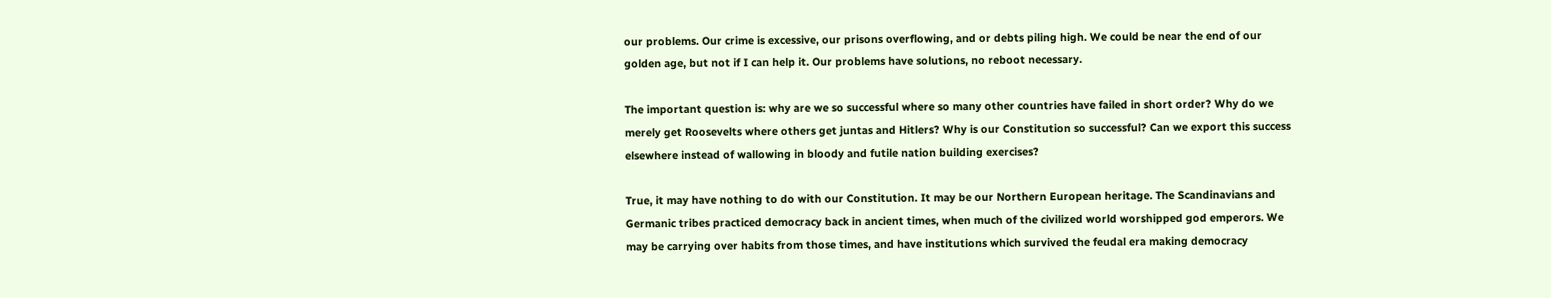our problems. Our crime is excessive, our prisons overflowing, and or debts piling high. We could be near the end of our golden age, but not if I can help it. Our problems have solutions, no reboot necessary.

The important question is: why are we so successful where so many other countries have failed in short order? Why do we merely get Roosevelts where others get juntas and Hitlers? Why is our Constitution so successful? Can we export this success elsewhere instead of wallowing in bloody and futile nation building exercises?

True, it may have nothing to do with our Constitution. It may be our Northern European heritage. The Scandinavians and Germanic tribes practiced democracy back in ancient times, when much of the civilized world worshipped god emperors. We may be carrying over habits from those times, and have institutions which survived the feudal era making democracy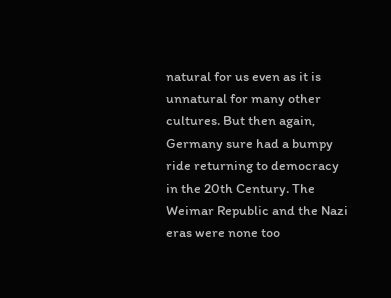natural for us even as it is unnatural for many other cultures. But then again, Germany sure had a bumpy ride returning to democracy in the 20th Century. The Weimar Republic and the Nazi eras were none too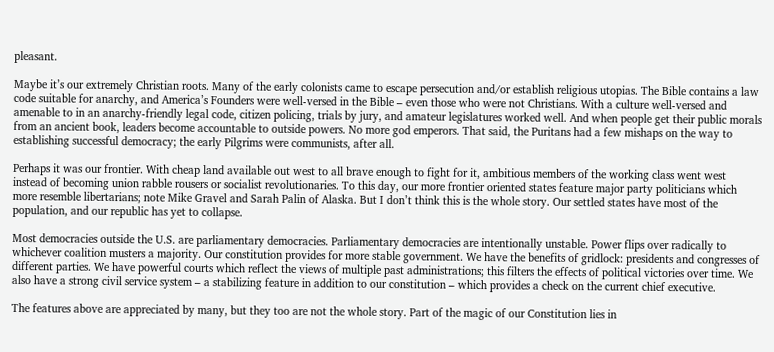pleasant.

Maybe it’s our extremely Christian roots. Many of the early colonists came to escape persecution and/or establish religious utopias. The Bible contains a law code suitable for anarchy, and America’s Founders were well-versed in the Bible – even those who were not Christians. With a culture well-versed and amenable to in an anarchy-friendly legal code, citizen policing, trials by jury, and amateur legislatures worked well. And when people get their public morals from an ancient book, leaders become accountable to outside powers. No more god emperors. That said, the Puritans had a few mishaps on the way to establishing successful democracy; the early Pilgrims were communists, after all.

Perhaps it was our frontier. With cheap land available out west to all brave enough to fight for it, ambitious members of the working class went west instead of becoming union rabble rousers or socialist revolutionaries. To this day, our more frontier oriented states feature major party politicians which more resemble libertarians; note Mike Gravel and Sarah Palin of Alaska. But I don’t think this is the whole story. Our settled states have most of the population, and our republic has yet to collapse.

Most democracies outside the U.S. are parliamentary democracies. Parliamentary democracies are intentionally unstable. Power flips over radically to whichever coalition musters a majority. Our constitution provides for more stable government. We have the benefits of gridlock: presidents and congresses of different parties. We have powerful courts which reflect the views of multiple past administrations; this filters the effects of political victories over time. We also have a strong civil service system – a stabilizing feature in addition to our constitution – which provides a check on the current chief executive.

The features above are appreciated by many, but they too are not the whole story. Part of the magic of our Constitution lies in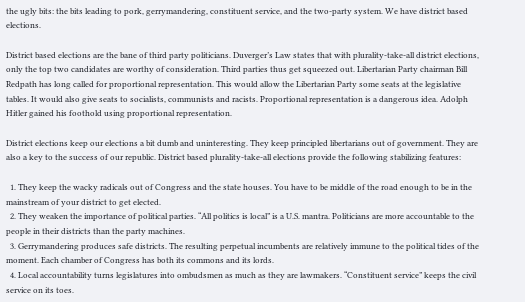the ugly bits: the bits leading to pork, gerrymandering, constituent service, and the two-party system. We have district based elections.

District based elections are the bane of third party politicians. Duverger’s Law states that with plurality-take-all district elections, only the top two candidates are worthy of consideration. Third parties thus get squeezed out. Libertarian Party chairman Bill Redpath has long called for proportional representation. This would allow the Libertarian Party some seats at the legislative tables. It would also give seats to socialists, communists and racists. Proportional representation is a dangerous idea. Adolph Hitler gained his foothold using proportional representation.

District elections keep our elections a bit dumb and uninteresting. They keep principled libertarians out of government. They are also a key to the success of our republic. District based plurality-take-all elections provide the following stabilizing features:

  1. They keep the wacky radicals out of Congress and the state houses. You have to be middle of the road enough to be in the mainstream of your district to get elected.
  2. They weaken the importance of political parties. “All politics is local” is a U.S. mantra. Politicians are more accountable to the people in their districts than the party machines.
  3. Gerrymandering produces safe districts. The resulting perpetual incumbents are relatively immune to the political tides of the moment. Each chamber of Congress has both its commons and its lords.
  4. Local accountability turns legislatures into ombudsmen as much as they are lawmakers. “Constituent service” keeps the civil service on its toes.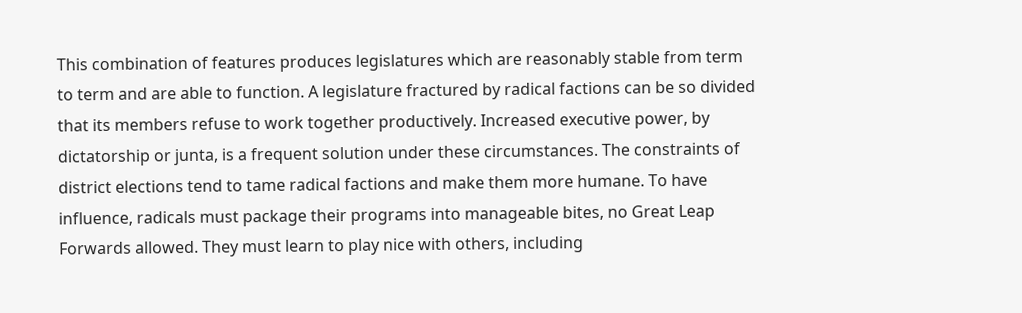This combination of features produces legislatures which are reasonably stable from term to term and are able to function. A legislature fractured by radical factions can be so divided that its members refuse to work together productively. Increased executive power, by dictatorship or junta, is a frequent solution under these circumstances. The constraints of district elections tend to tame radical factions and make them more humane. To have influence, radicals must package their programs into manageable bites, no Great Leap Forwards allowed. They must learn to play nice with others, including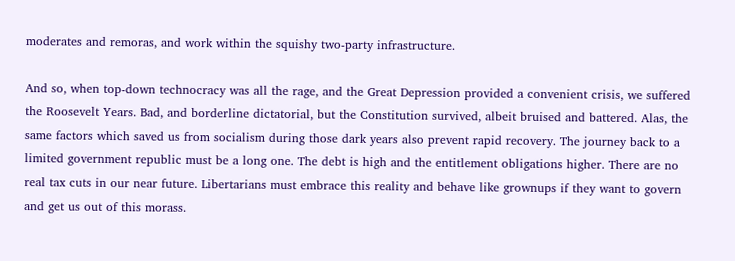moderates and remoras, and work within the squishy two-party infrastructure.

And so, when top-down technocracy was all the rage, and the Great Depression provided a convenient crisis, we suffered the Roosevelt Years. Bad, and borderline dictatorial, but the Constitution survived, albeit bruised and battered. Alas, the same factors which saved us from socialism during those dark years also prevent rapid recovery. The journey back to a limited government republic must be a long one. The debt is high and the entitlement obligations higher. There are no real tax cuts in our near future. Libertarians must embrace this reality and behave like grownups if they want to govern and get us out of this morass.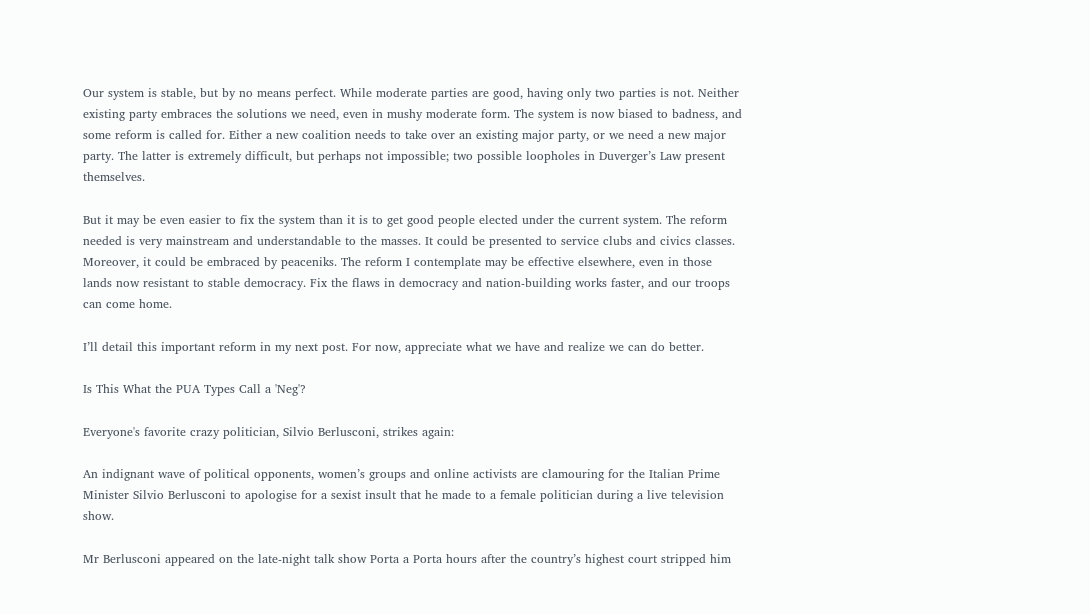Our system is stable, but by no means perfect. While moderate parties are good, having only two parties is not. Neither existing party embraces the solutions we need, even in mushy moderate form. The system is now biased to badness, and some reform is called for. Either a new coalition needs to take over an existing major party, or we need a new major party. The latter is extremely difficult, but perhaps not impossible; two possible loopholes in Duverger’s Law present themselves.

But it may be even easier to fix the system than it is to get good people elected under the current system. The reform needed is very mainstream and understandable to the masses. It could be presented to service clubs and civics classes. Moreover, it could be embraced by peaceniks. The reform I contemplate may be effective elsewhere, even in those lands now resistant to stable democracy. Fix the flaws in democracy and nation-building works faster, and our troops can come home.

I’ll detail this important reform in my next post. For now, appreciate what we have and realize we can do better.

Is This What the PUA Types Call a 'Neg'?

Everyone's favorite crazy politician, Silvio Berlusconi, strikes again:

An indignant wave of political opponents, women’s groups and online activists are clamouring for the Italian Prime Minister Silvio Berlusconi to apologise for a sexist insult that he made to a female politician during a live television show.

Mr Berlusconi appeared on the late-night talk show Porta a Porta hours after the country’s highest court stripped him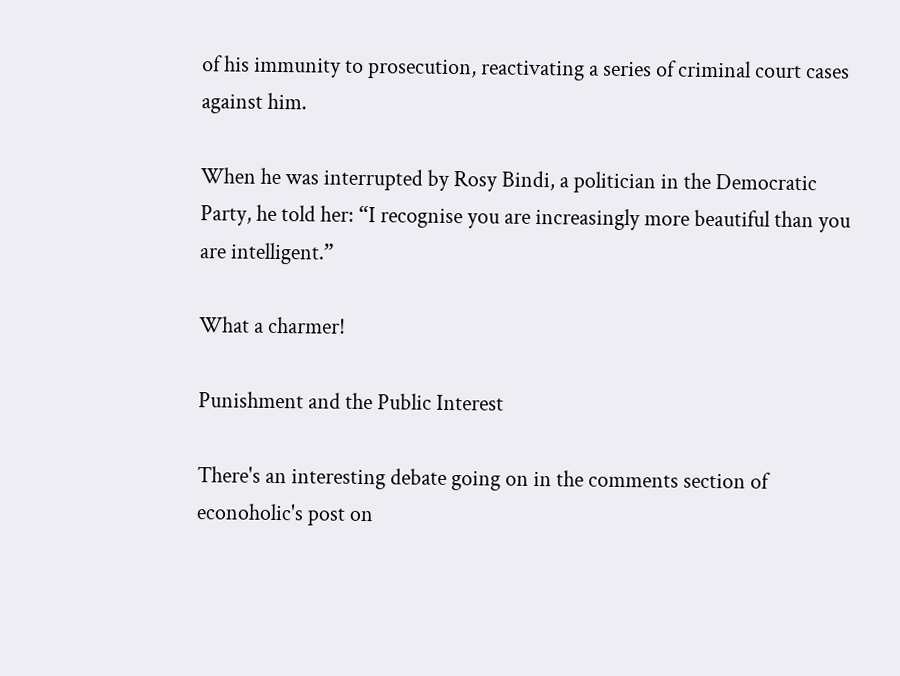of his immunity to prosecution, reactivating a series of criminal court cases against him.

When he was interrupted by Rosy Bindi, a politician in the Democratic Party, he told her: “I recognise you are increasingly more beautiful than you are intelligent.”

What a charmer!

Punishment and the Public Interest

There's an interesting debate going on in the comments section of econoholic's post on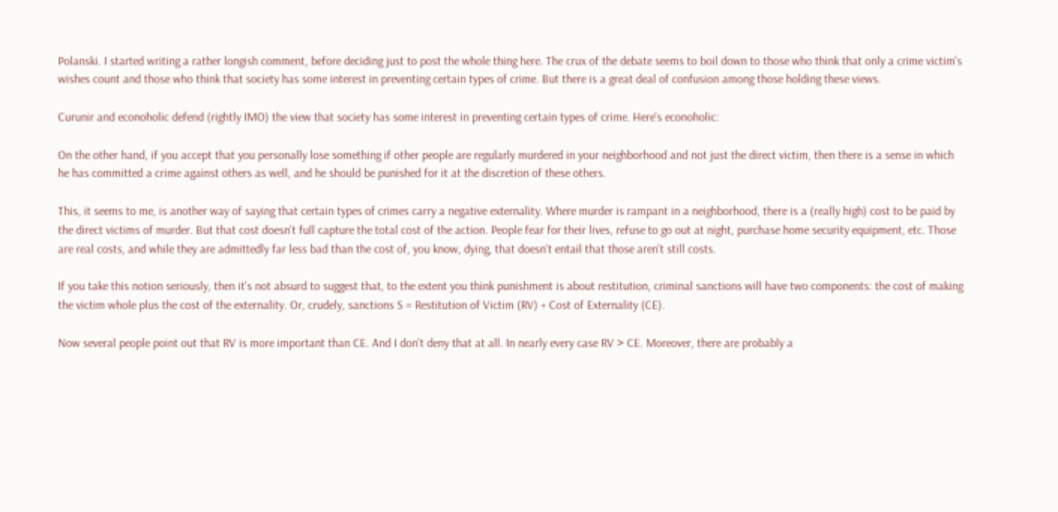Polanski. I started writing a rather longish comment, before deciding just to post the whole thing here. The crux of the debate seems to boil down to those who think that only a crime victim's wishes count and those who think that society has some interest in preventing certain types of crime. But there is a great deal of confusion among those holding these views.

Curunir and econoholic defend (rightly IMO) the view that society has some interest in preventing certain types of crime. Here's econoholic:

On the other hand, if you accept that you personally lose something if other people are regularly murdered in your neighborhood and not just the direct victim, then there is a sense in which he has committed a crime against others as well, and he should be punished for it at the discretion of these others.

This, it seems to me, is another way of saying that certain types of crimes carry a negative externality. Where murder is rampant in a neighborhood, there is a (really high) cost to be paid by the direct victims of murder. But that cost doesn't full capture the total cost of the action. People fear for their lives, refuse to go out at night, purchase home security equipment, etc. Those are real costs, and while they are admittedly far less bad than the cost of, you know, dying, that doesn't entail that those aren't still costs.

If you take this notion seriously, then it's not absurd to suggest that, to the extent you think punishment is about restitution, criminal sanctions will have two components: the cost of making the victim whole plus the cost of the externality. Or, crudely, sanctions S = Restitution of Victim (RV) + Cost of Externality (CE).

Now several people point out that RV is more important than CE. And I don't deny that at all. In nearly every case RV > CE. Moreover, there are probably a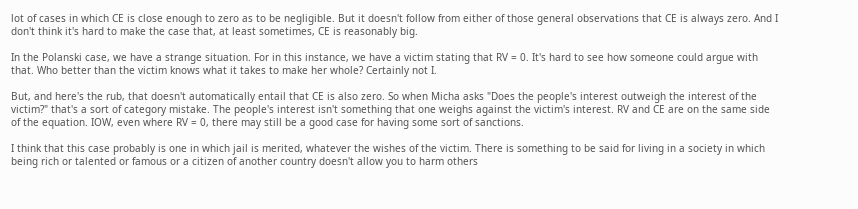lot of cases in which CE is close enough to zero as to be negligible. But it doesn't follow from either of those general observations that CE is always zero. And I don't think it's hard to make the case that, at least sometimes, CE is reasonably big.

In the Polanski case, we have a strange situation. For in this instance, we have a victim stating that RV = 0. It's hard to see how someone could argue with that. Who better than the victim knows what it takes to make her whole? Certainly not I.

But, and here's the rub, that doesn't automatically entail that CE is also zero. So when Micha asks "Does the people's interest outweigh the interest of the victim?" that's a sort of category mistake. The people's interest isn't something that one weighs against the victim's interest. RV and CE are on the same side of the equation. IOW, even where RV = 0, there may still be a good case for having some sort of sanctions.

I think that this case probably is one in which jail is merited, whatever the wishes of the victim. There is something to be said for living in a society in which being rich or talented or famous or a citizen of another country doesn't allow you to harm others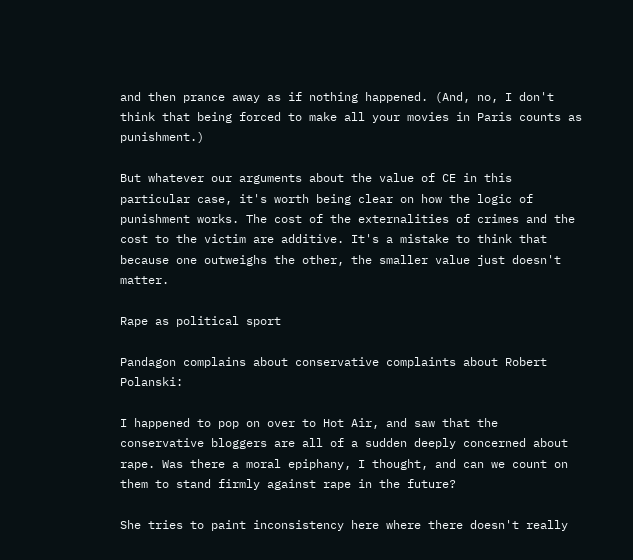and then prance away as if nothing happened. (And, no, I don't think that being forced to make all your movies in Paris counts as punishment.)

But whatever our arguments about the value of CE in this particular case, it's worth being clear on how the logic of punishment works. The cost of the externalities of crimes and the cost to the victim are additive. It's a mistake to think that because one outweighs the other, the smaller value just doesn't matter.

Rape as political sport

Pandagon complains about conservative complaints about Robert Polanski:

I happened to pop on over to Hot Air, and saw that the conservative bloggers are all of a sudden deeply concerned about rape. Was there a moral epiphany, I thought, and can we count on them to stand firmly against rape in the future?

She tries to paint inconsistency here where there doesn't really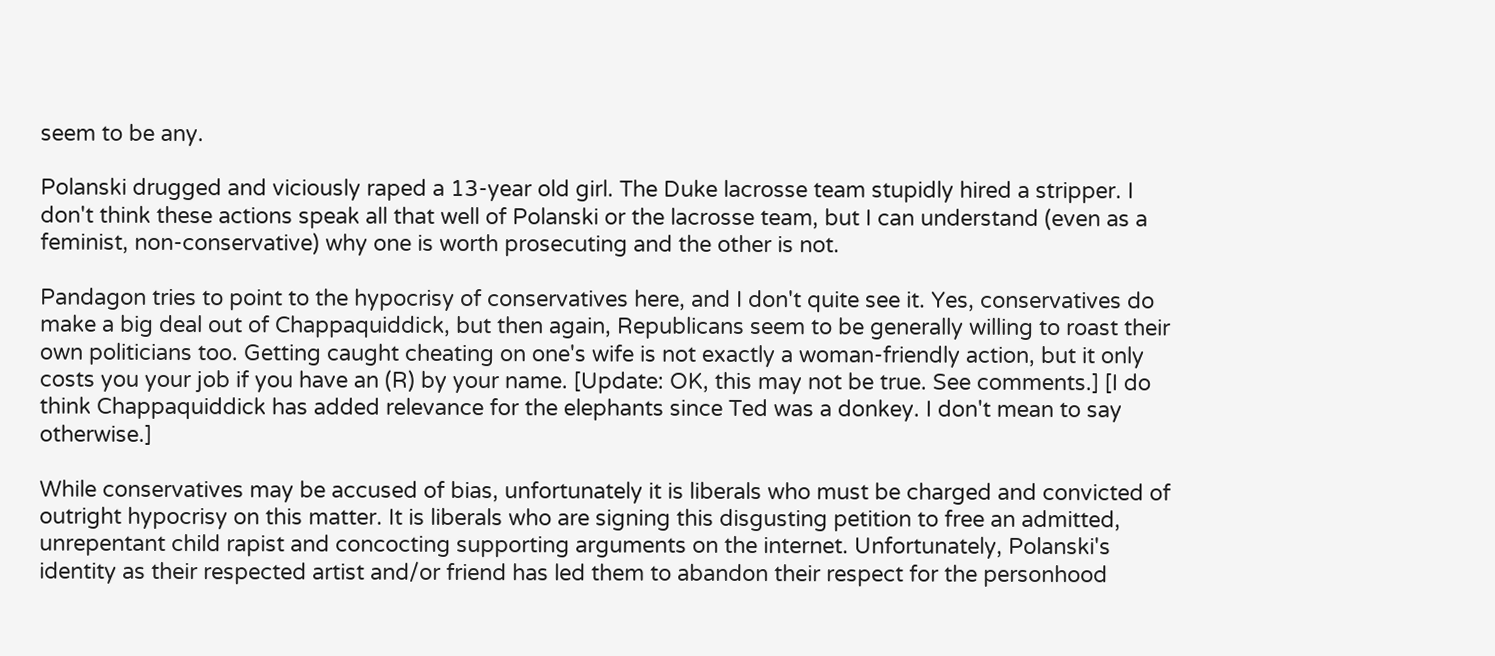seem to be any.

Polanski drugged and viciously raped a 13-year old girl. The Duke lacrosse team stupidly hired a stripper. I don't think these actions speak all that well of Polanski or the lacrosse team, but I can understand (even as a feminist, non-conservative) why one is worth prosecuting and the other is not.

Pandagon tries to point to the hypocrisy of conservatives here, and I don't quite see it. Yes, conservatives do make a big deal out of Chappaquiddick, but then again, Republicans seem to be generally willing to roast their own politicians too. Getting caught cheating on one's wife is not exactly a woman-friendly action, but it only costs you your job if you have an (R) by your name. [Update: OK, this may not be true. See comments.] [I do think Chappaquiddick has added relevance for the elephants since Ted was a donkey. I don't mean to say otherwise.]

While conservatives may be accused of bias, unfortunately it is liberals who must be charged and convicted of outright hypocrisy on this matter. It is liberals who are signing this disgusting petition to free an admitted, unrepentant child rapist and concocting supporting arguments on the internet. Unfortunately, Polanski's identity as their respected artist and/or friend has led them to abandon their respect for the personhood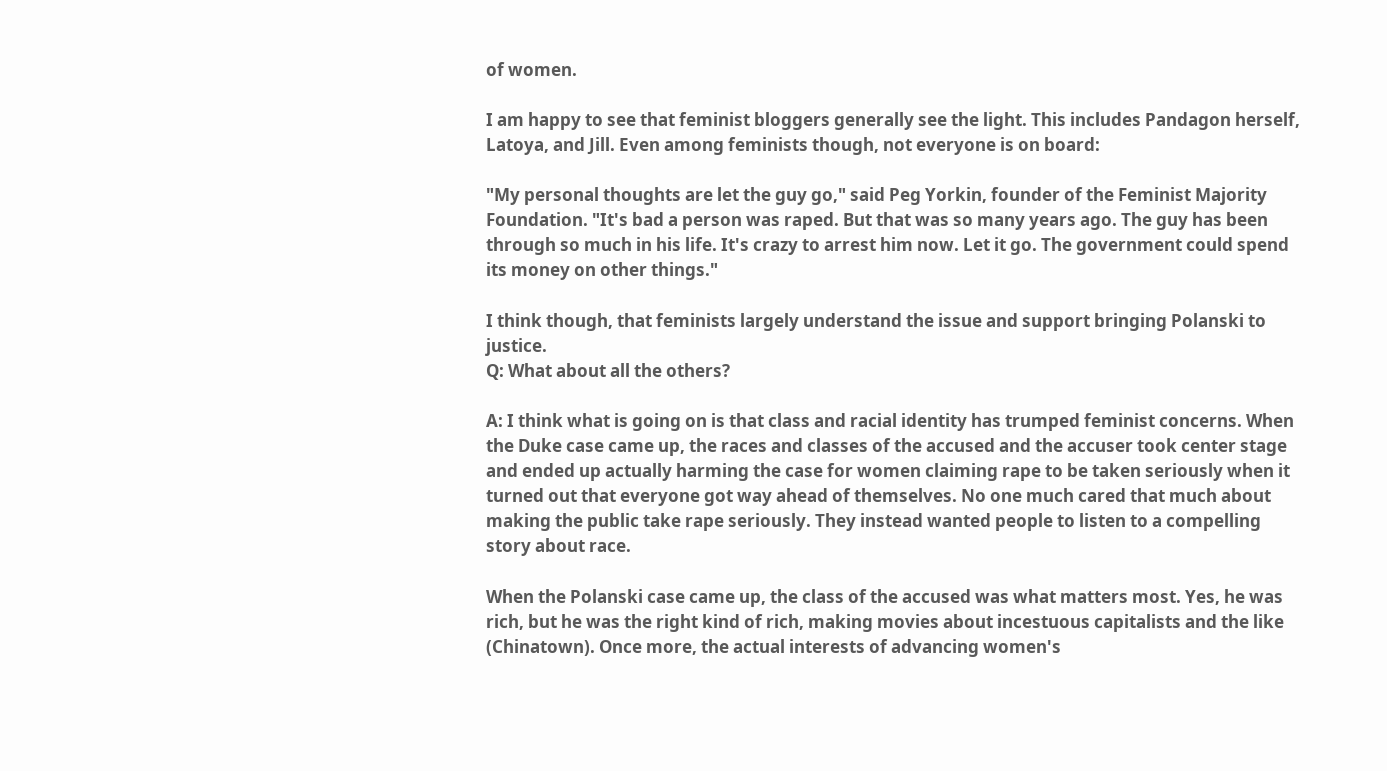of women.

I am happy to see that feminist bloggers generally see the light. This includes Pandagon herself, Latoya, and Jill. Even among feminists though, not everyone is on board:

"My personal thoughts are let the guy go," said Peg Yorkin, founder of the Feminist Majority Foundation. "It's bad a person was raped. But that was so many years ago. The guy has been through so much in his life. It's crazy to arrest him now. Let it go. The government could spend its money on other things."

I think though, that feminists largely understand the issue and support bringing Polanski to justice.
Q: What about all the others?

A: I think what is going on is that class and racial identity has trumped feminist concerns. When the Duke case came up, the races and classes of the accused and the accuser took center stage and ended up actually harming the case for women claiming rape to be taken seriously when it turned out that everyone got way ahead of themselves. No one much cared that much about making the public take rape seriously. They instead wanted people to listen to a compelling story about race.

When the Polanski case came up, the class of the accused was what matters most. Yes, he was rich, but he was the right kind of rich, making movies about incestuous capitalists and the like (Chinatown). Once more, the actual interests of advancing women's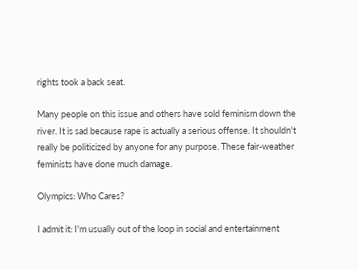rights took a back seat.

Many people on this issue and others have sold feminism down the river. It is sad because rape is actually a serious offense. It shouldn't really be politicized by anyone for any purpose. These fair-weather feminists have done much damage.

Olympics: Who Cares?

I admit it: I'm usually out of the loop in social and entertainment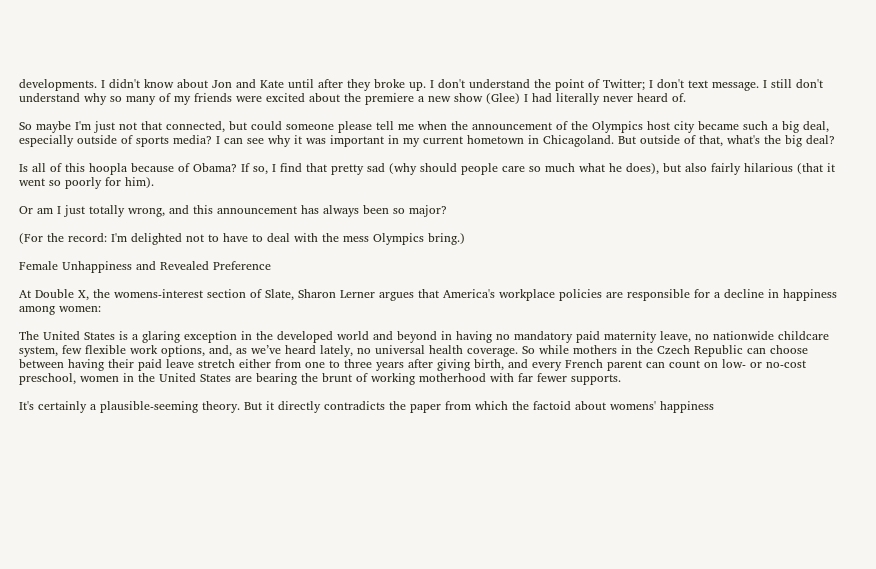developments. I didn't know about Jon and Kate until after they broke up. I don't understand the point of Twitter; I don't text message. I still don't understand why so many of my friends were excited about the premiere a new show (Glee) I had literally never heard of.

So maybe I'm just not that connected, but could someone please tell me when the announcement of the Olympics host city became such a big deal, especially outside of sports media? I can see why it was important in my current hometown in Chicagoland. But outside of that, what's the big deal?

Is all of this hoopla because of Obama? If so, I find that pretty sad (why should people care so much what he does), but also fairly hilarious (that it went so poorly for him).

Or am I just totally wrong, and this announcement has always been so major?

(For the record: I'm delighted not to have to deal with the mess Olympics bring.)

Female Unhappiness and Revealed Preference

At Double X, the womens-interest section of Slate, Sharon Lerner argues that America's workplace policies are responsible for a decline in happiness among women:

The United States is a glaring exception in the developed world and beyond in having no mandatory paid maternity leave, no nationwide childcare system, few flexible work options, and, as we’ve heard lately, no universal health coverage. So while mothers in the Czech Republic can choose between having their paid leave stretch either from one to three years after giving birth, and every French parent can count on low- or no-cost preschool, women in the United States are bearing the brunt of working motherhood with far fewer supports.

It's certainly a plausible-seeming theory. But it directly contradicts the paper from which the factoid about womens' happiness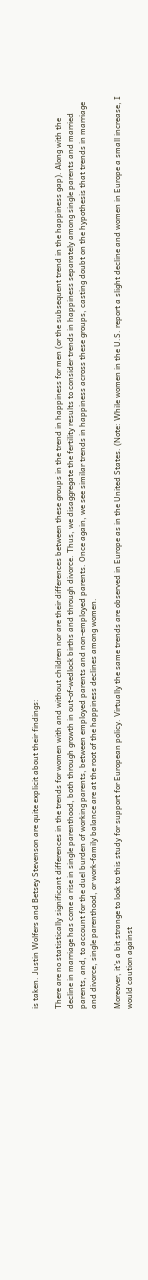is taken. Justin Wolfers and Betsey Stevenson are quite explicit about their findings:

There are no statistically significant differences in the trends for women with and without children nor are their differences between these groups in the trend in happiness for men (or the subsequent trend in the happiness gap). Along with the decline in marriage has come a rise in single parenthood, both through growth in out-of-wedlock births and through divorce. Thus, we disaggregate the fertility results to consider trends in happiness separately among single parents and married parents, and, to account for the duel burden of working parents, between employed parents and non-employed parents. Once again, we see similar trends in happiness across these groups, casting doubt on the hypothesis that trends in marriage and divorce, single parenthood, or work-family balance are at the root of the happiness declines among women.

Moreover, it's a bit strange to look to this study for support for European policy. Virtually the same trends are observed in Europe as in the United States. (Note: While women in the U.S. report a slight decline and women in Europe a small increase, I would caution against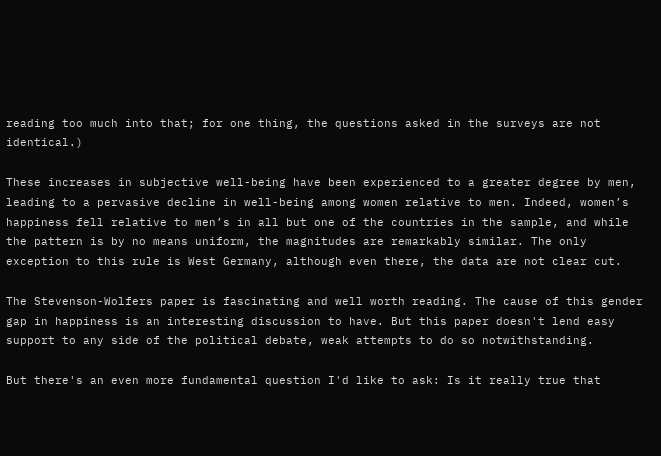reading too much into that; for one thing, the questions asked in the surveys are not identical.)

These increases in subjective well-being have been experienced to a greater degree by men, leading to a pervasive decline in well-being among women relative to men. Indeed, women’s happiness fell relative to men’s in all but one of the countries in the sample, and while the pattern is by no means uniform, the magnitudes are remarkably similar. The only exception to this rule is West Germany, although even there, the data are not clear cut.

The Stevenson-Wolfers paper is fascinating and well worth reading. The cause of this gender gap in happiness is an interesting discussion to have. But this paper doesn't lend easy support to any side of the political debate, weak attempts to do so notwithstanding.

But there's an even more fundamental question I'd like to ask: Is it really true that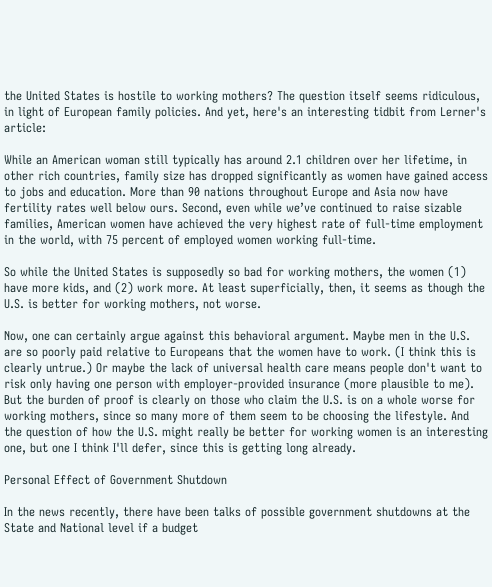the United States is hostile to working mothers? The question itself seems ridiculous, in light of European family policies. And yet, here's an interesting tidbit from Lerner's article:

While an American woman still typically has around 2.1 children over her lifetime, in other rich countries, family size has dropped significantly as women have gained access to jobs and education. More than 90 nations throughout Europe and Asia now have fertility rates well below ours. Second, even while we’ve continued to raise sizable families, American women have achieved the very highest rate of full-time employment in the world, with 75 percent of employed women working full-time.

So while the United States is supposedly so bad for working mothers, the women (1) have more kids, and (2) work more. At least superficially, then, it seems as though the U.S. is better for working mothers, not worse.

Now, one can certainly argue against this behavioral argument. Maybe men in the U.S. are so poorly paid relative to Europeans that the women have to work. (I think this is clearly untrue.) Or maybe the lack of universal health care means people don't want to risk only having one person with employer-provided insurance (more plausible to me). But the burden of proof is clearly on those who claim the U.S. is on a whole worse for working mothers, since so many more of them seem to be choosing the lifestyle. And the question of how the U.S. might really be better for working women is an interesting one, but one I think I'll defer, since this is getting long already.

Personal Effect of Government Shutdown

In the news recently, there have been talks of possible government shutdowns at the State and National level if a budget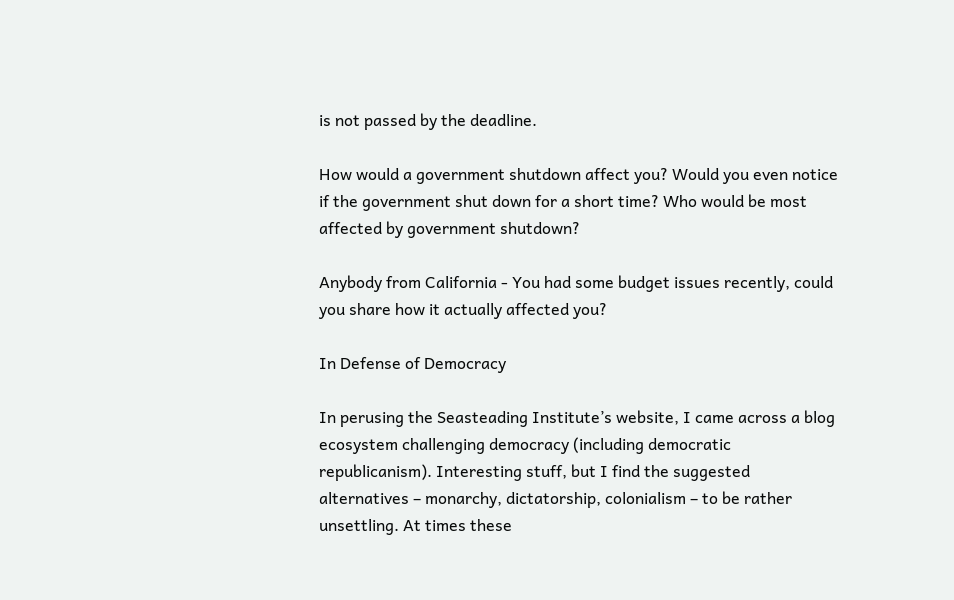is not passed by the deadline.

How would a government shutdown affect you? Would you even notice if the government shut down for a short time? Who would be most affected by government shutdown?

Anybody from California - You had some budget issues recently, could you share how it actually affected you?

In Defense of Democracy

In perusing the Seasteading Institute’s website, I came across a blog ecosystem challenging democracy (including democratic republicanism). Interesting stuff, but I find the suggested alternatives – monarchy, dictatorship, colonialism – to be rather unsettling. At times these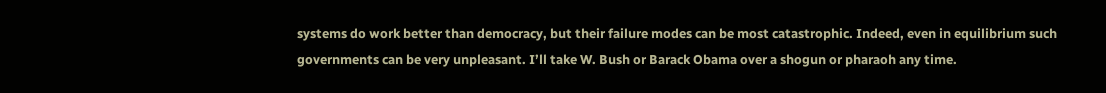systems do work better than democracy, but their failure modes can be most catastrophic. Indeed, even in equilibrium such governments can be very unpleasant. I’ll take W. Bush or Barack Obama over a shogun or pharaoh any time.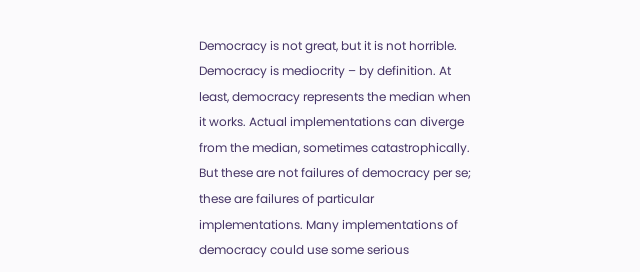Democracy is not great, but it is not horrible. Democracy is mediocrity – by definition. At least, democracy represents the median when it works. Actual implementations can diverge from the median, sometimes catastrophically. But these are not failures of democracy per se; these are failures of particular implementations. Many implementations of democracy could use some serious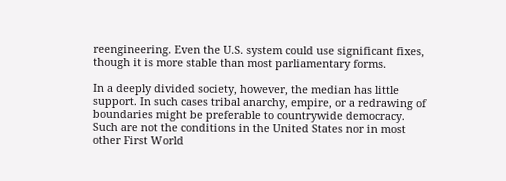reengineering. Even the U.S. system could use significant fixes, though it is more stable than most parliamentary forms.

In a deeply divided society, however, the median has little support. In such cases tribal anarchy, empire, or a redrawing of boundaries might be preferable to countrywide democracy. Such are not the conditions in the United States nor in most other First World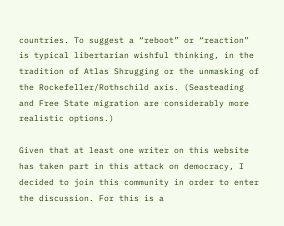countries. To suggest a “reboot” or “reaction” is typical libertarian wishful thinking, in the tradition of Atlas Shrugging or the unmasking of the Rockefeller/Rothschild axis. (Seasteading and Free State migration are considerably more realistic options.)

Given that at least one writer on this website has taken part in this attack on democracy, I decided to join this community in order to enter the discussion. For this is a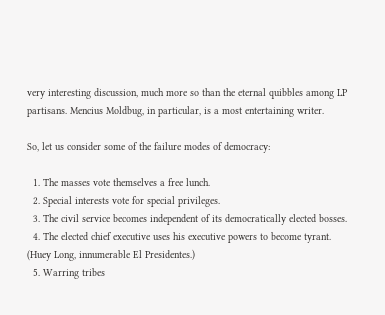very interesting discussion, much more so than the eternal quibbles among LP partisans. Mencius Moldbug, in particular, is a most entertaining writer.

So, let us consider some of the failure modes of democracy:

  1. The masses vote themselves a free lunch.
  2. Special interests vote for special privileges.
  3. The civil service becomes independent of its democratically elected bosses.
  4. The elected chief executive uses his executive powers to become tyrant. (Huey Long, innumerable El Presidentes.)
  5. Warring tribes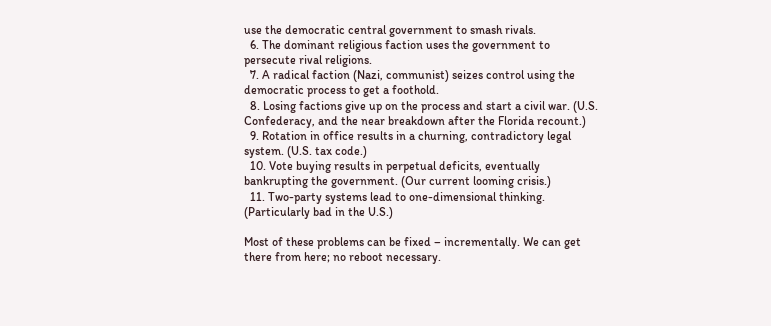use the democratic central government to smash rivals.
  6. The dominant religious faction uses the government to persecute rival religions.
  7. A radical faction (Nazi, communist) seizes control using the democratic process to get a foothold.
  8. Losing factions give up on the process and start a civil war. (U.S. Confederacy, and the near breakdown after the Florida recount.)
  9. Rotation in office results in a churning, contradictory legal system. (U.S. tax code.)
  10. Vote buying results in perpetual deficits, eventually bankrupting the government. (Our current looming crisis.)
  11. Two-party systems lead to one-dimensional thinking. (Particularly bad in the U.S.)

Most of these problems can be fixed – incrementally. We can get there from here; no reboot necessary.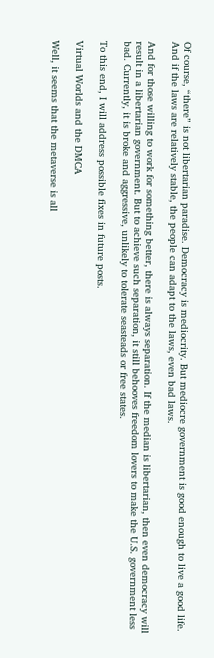Of course, “there” is not libertarian paradise. Democracy is mediocrity. But mediocre government is good enough to live a good life. And if the laws are relatively stable, the people can adapt to the laws, even bad laws.

And for those willing to work for something better, there is always separation. If the median is libertarian, then even democracy will result in a libertarian government. But to achieve such separation, it still behooves freedom lovers to make the U.S. government less bad. Currently, it is broke and aggressive, unlikely to tolerate seasteads or free states.

To this end, I will address possible fixes in future posts.

Virtual Worlds and the DMCA

Well, it seems that the metaverse is all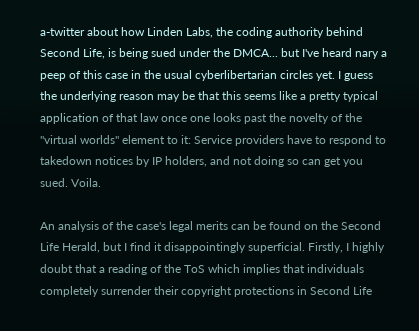a-twitter about how Linden Labs, the coding authority behind Second Life, is being sued under the DMCA... but I've heard nary a peep of this case in the usual cyberlibertarian circles yet. I guess the underlying reason may be that this seems like a pretty typical application of that law once one looks past the novelty of the "virtual worlds" element to it: Service providers have to respond to takedown notices by IP holders, and not doing so can get you sued. Voila.

An analysis of the case's legal merits can be found on the Second Life Herald, but I find it disappointingly superficial. Firstly, I highly doubt that a reading of the ToS which implies that individuals completely surrender their copyright protections in Second Life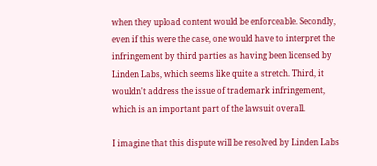when they upload content would be enforceable. Secondly, even if this were the case, one would have to interpret the infringement by third parties as having been licensed by Linden Labs, which seems like quite a stretch. Third, it wouldn't address the issue of trademark infringement, which is an important part of the lawsuit overall.

I imagine that this dispute will be resolved by Linden Labs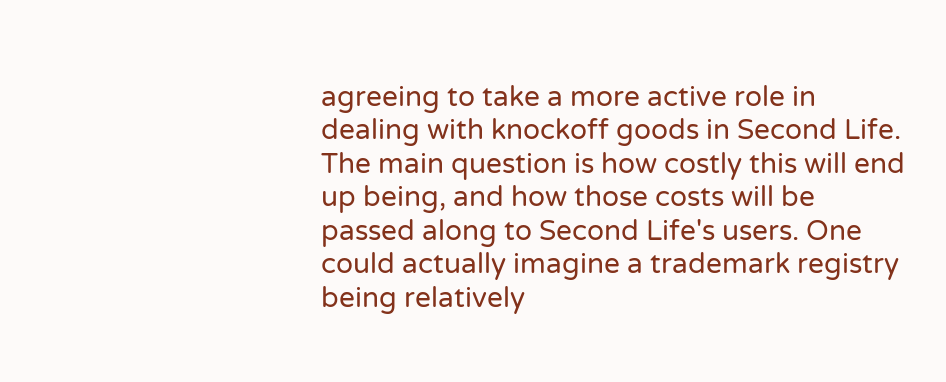agreeing to take a more active role in dealing with knockoff goods in Second Life. The main question is how costly this will end up being, and how those costs will be passed along to Second Life's users. One could actually imagine a trademark registry being relatively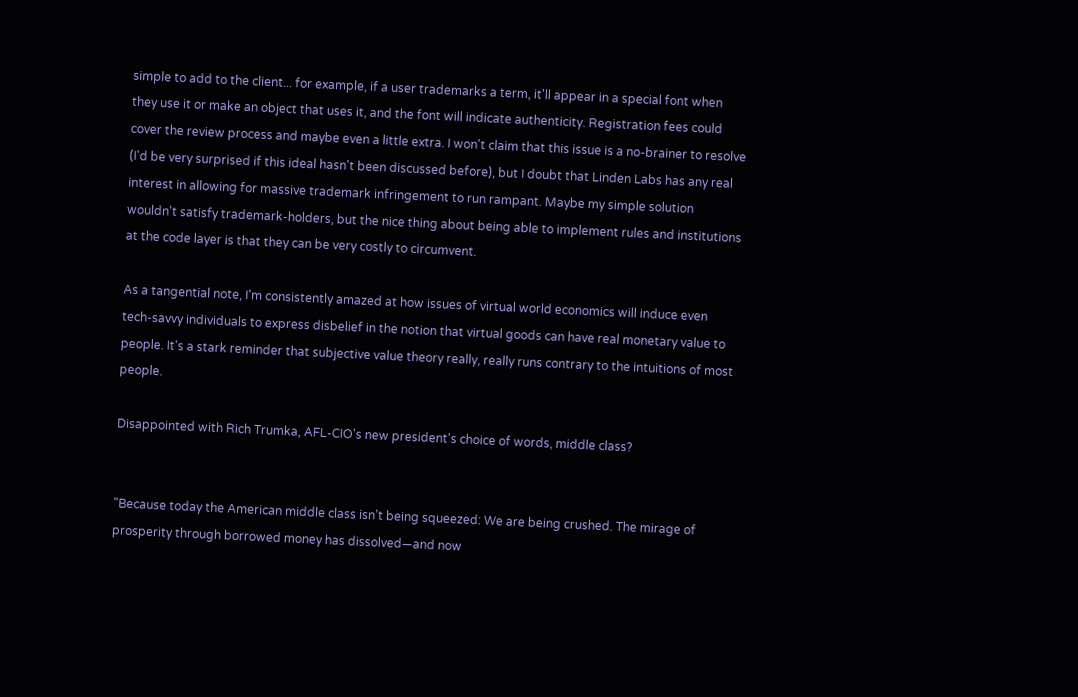simple to add to the client... for example, if a user trademarks a term, it'll appear in a special font when they use it or make an object that uses it, and the font will indicate authenticity. Registration fees could cover the review process and maybe even a little extra. I won't claim that this issue is a no-brainer to resolve (I'd be very surprised if this ideal hasn't been discussed before), but I doubt that Linden Labs has any real interest in allowing for massive trademark infringement to run rampant. Maybe my simple solution wouldn't satisfy trademark-holders, but the nice thing about being able to implement rules and institutions at the code layer is that they can be very costly to circumvent.

As a tangential note, I'm consistently amazed at how issues of virtual world economics will induce even tech-savvy individuals to express disbelief in the notion that virtual goods can have real monetary value to people. It's a stark reminder that subjective value theory really, really runs contrary to the intuitions of most people.

Disappointed with Rich Trumka, AFL-CIO's new president's choice of words, middle class?


"Because today the American middle class isn’t being squeezed: We are being crushed. The mirage of prosperity through borrowed money has dissolved—and now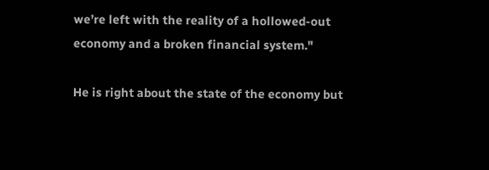we’re left with the reality of a hollowed-out economy and a broken financial system."

He is right about the state of the economy but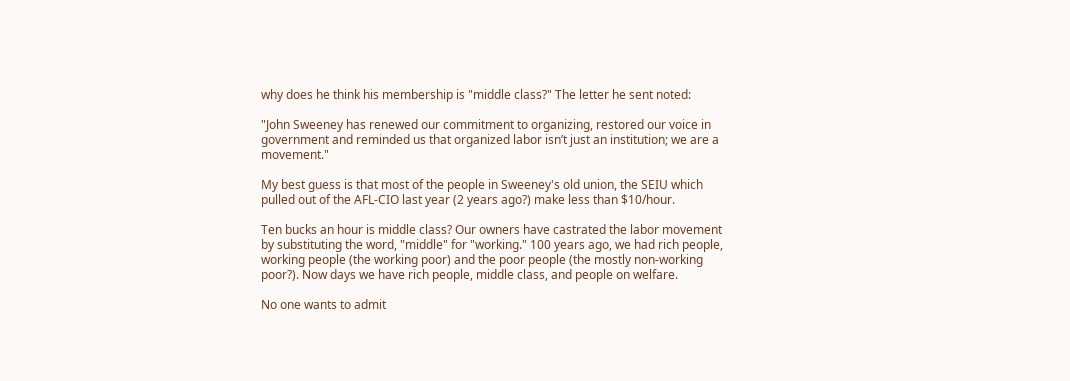why does he think his membership is "middle class?" The letter he sent noted:

"John Sweeney has renewed our commitment to organizing, restored our voice in government and reminded us that organized labor isn’t just an institution; we are a movement."

My best guess is that most of the people in Sweeney's old union, the SEIU which pulled out of the AFL-CIO last year (2 years ago?) make less than $10/hour.

Ten bucks an hour is middle class? Our owners have castrated the labor movement by substituting the word, "middle" for "working." 100 years ago, we had rich people, working people (the working poor) and the poor people (the mostly non-working poor?). Now days we have rich people, middle class, and people on welfare.

No one wants to admit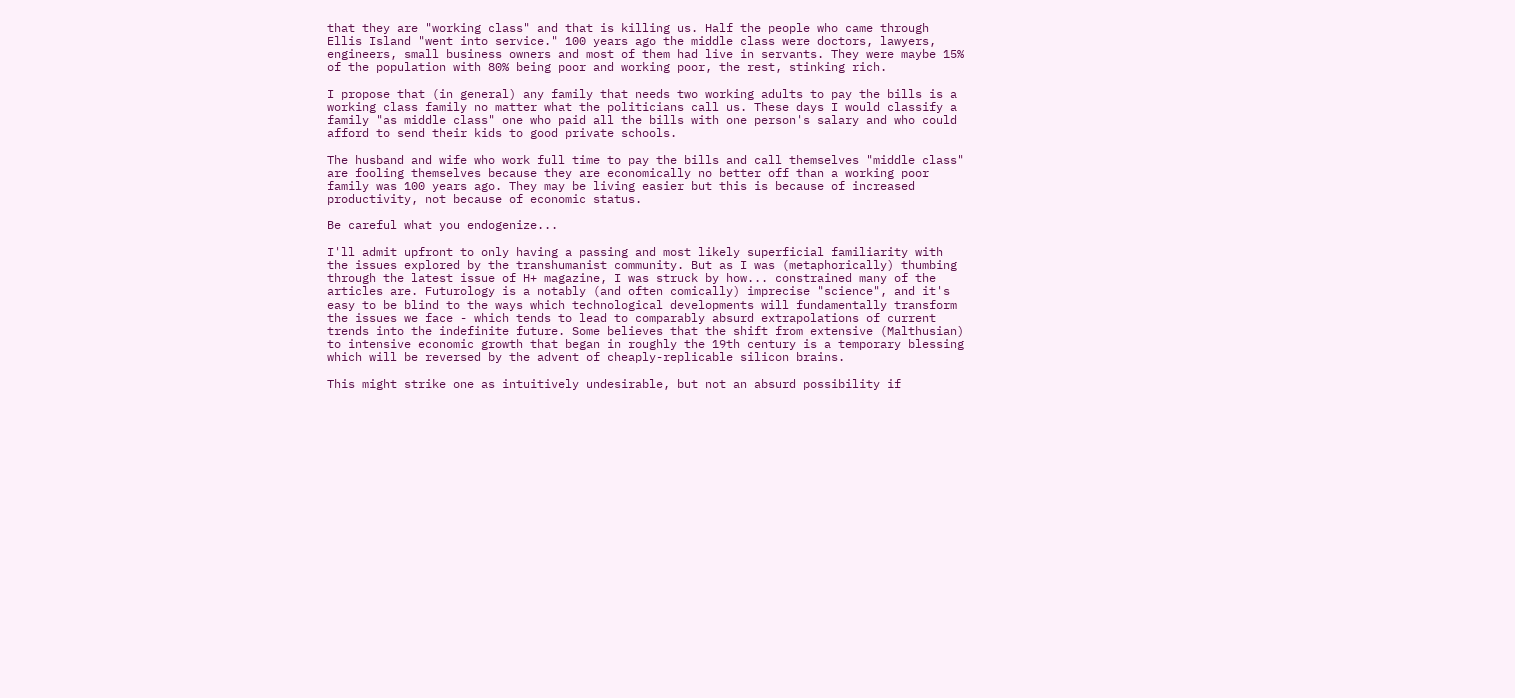that they are "working class" and that is killing us. Half the people who came through Ellis Island "went into service." 100 years ago the middle class were doctors, lawyers, engineers, small business owners and most of them had live in servants. They were maybe 15% of the population with 80% being poor and working poor, the rest, stinking rich.

I propose that (in general) any family that needs two working adults to pay the bills is a working class family no matter what the politicians call us. These days I would classify a family "as middle class" one who paid all the bills with one person's salary and who could afford to send their kids to good private schools.

The husband and wife who work full time to pay the bills and call themselves "middle class" are fooling themselves because they are economically no better off than a working poor family was 100 years ago. They may be living easier but this is because of increased productivity, not because of economic status.

Be careful what you endogenize...

I'll admit upfront to only having a passing and most likely superficial familiarity with the issues explored by the transhumanist community. But as I was (metaphorically) thumbing through the latest issue of H+ magazine, I was struck by how... constrained many of the articles are. Futurology is a notably (and often comically) imprecise "science", and it's easy to be blind to the ways which technological developments will fundamentally transform the issues we face - which tends to lead to comparably absurd extrapolations of current trends into the indefinite future. Some believes that the shift from extensive (Malthusian) to intensive economic growth that began in roughly the 19th century is a temporary blessing which will be reversed by the advent of cheaply-replicable silicon brains.

This might strike one as intuitively undesirable, but not an absurd possibility if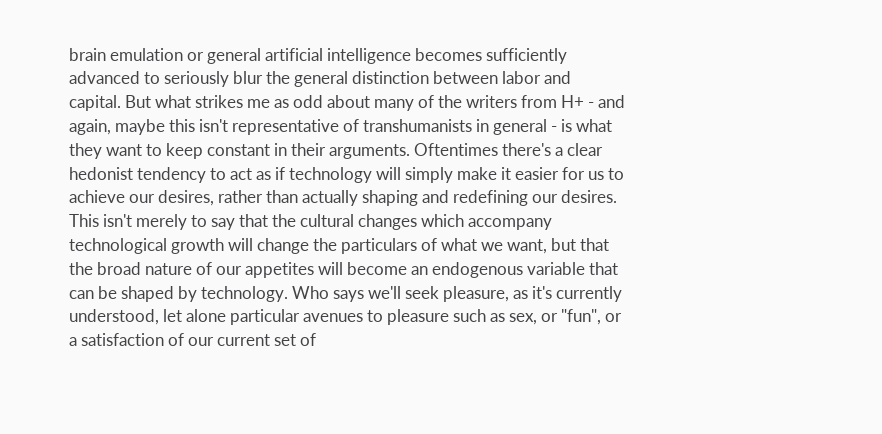brain emulation or general artificial intelligence becomes sufficiently advanced to seriously blur the general distinction between labor and capital. But what strikes me as odd about many of the writers from H+ - and again, maybe this isn't representative of transhumanists in general - is what they want to keep constant in their arguments. Oftentimes there's a clear hedonist tendency to act as if technology will simply make it easier for us to achieve our desires, rather than actually shaping and redefining our desires. This isn't merely to say that the cultural changes which accompany technological growth will change the particulars of what we want, but that the broad nature of our appetites will become an endogenous variable that can be shaped by technology. Who says we'll seek pleasure, as it's currently understood, let alone particular avenues to pleasure such as sex, or "fun", or a satisfaction of our current set of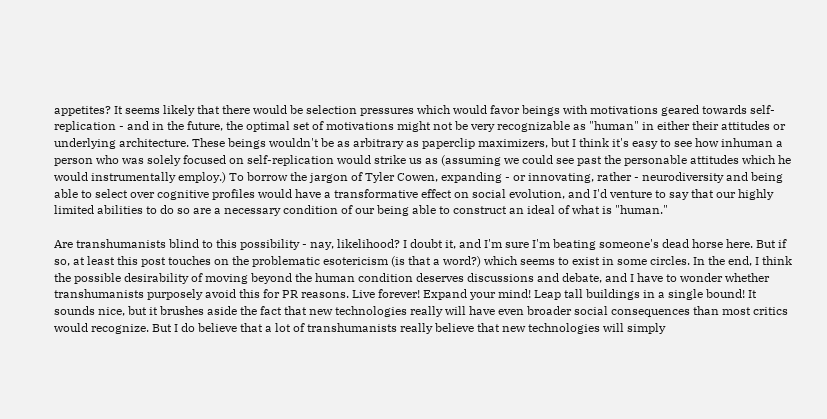appetites? It seems likely that there would be selection pressures which would favor beings with motivations geared towards self-replication - and in the future, the optimal set of motivations might not be very recognizable as "human" in either their attitudes or underlying architecture. These beings wouldn't be as arbitrary as paperclip maximizers, but I think it's easy to see how inhuman a person who was solely focused on self-replication would strike us as (assuming we could see past the personable attitudes which he would instrumentally employ.) To borrow the jargon of Tyler Cowen, expanding - or innovating, rather - neurodiversity and being able to select over cognitive profiles would have a transformative effect on social evolution, and I'd venture to say that our highly limited abilities to do so are a necessary condition of our being able to construct an ideal of what is "human."

Are transhumanists blind to this possibility - nay, likelihood? I doubt it, and I'm sure I'm beating someone's dead horse here. But if so, at least this post touches on the problematic esotericism (is that a word?) which seems to exist in some circles. In the end, I think the possible desirability of moving beyond the human condition deserves discussions and debate, and I have to wonder whether transhumanists purposely avoid this for PR reasons. Live forever! Expand your mind! Leap tall buildings in a single bound! It sounds nice, but it brushes aside the fact that new technologies really will have even broader social consequences than most critics would recognize. But I do believe that a lot of transhumanists really believe that new technologies will simply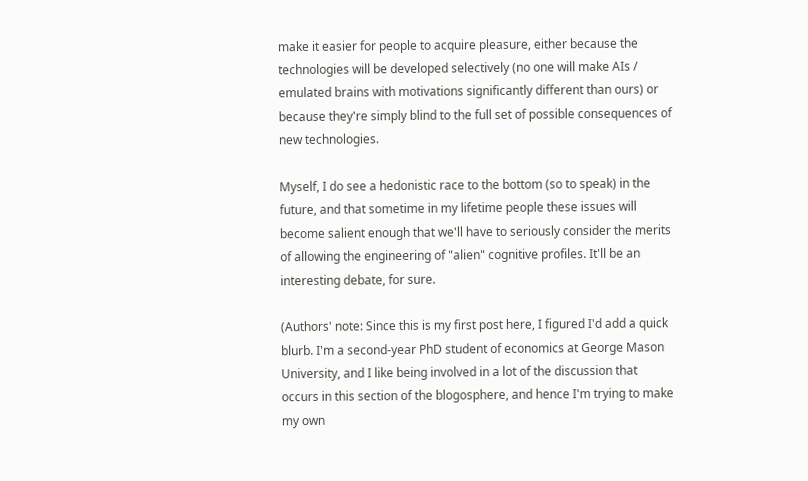make it easier for people to acquire pleasure, either because the technologies will be developed selectively (no one will make AIs / emulated brains with motivations significantly different than ours) or because they're simply blind to the full set of possible consequences of new technologies.

Myself, I do see a hedonistic race to the bottom (so to speak) in the future, and that sometime in my lifetime people these issues will become salient enough that we'll have to seriously consider the merits of allowing the engineering of "alien" cognitive profiles. It'll be an interesting debate, for sure.

(Authors' note: Since this is my first post here, I figured I'd add a quick blurb. I'm a second-year PhD student of economics at George Mason University, and I like being involved in a lot of the discussion that occurs in this section of the blogosphere, and hence I'm trying to make my own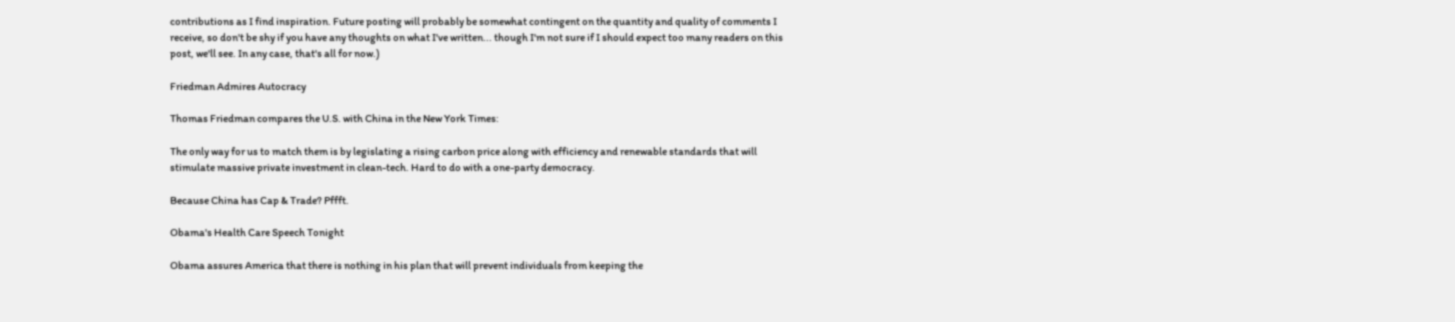contributions as I find inspiration. Future posting will probably be somewhat contingent on the quantity and quality of comments I receive, so don't be shy if you have any thoughts on what I've written... though I'm not sure if I should expect too many readers on this post, we'll see. In any case, that's all for now.)

Friedman Admires Autocracy

Thomas Friedman compares the U.S. with China in the New York Times:

The only way for us to match them is by legislating a rising carbon price along with efficiency and renewable standards that will stimulate massive private investment in clean-tech. Hard to do with a one-party democracy.

Because China has Cap & Trade? Pffft.

Obama's Health Care Speech Tonight

Obama assures America that there is nothing in his plan that will prevent individuals from keeping the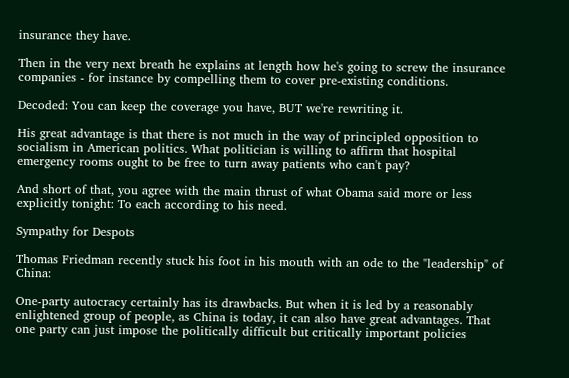insurance they have.

Then in the very next breath he explains at length how he's going to screw the insurance companies - for instance by compelling them to cover pre-existing conditions.

Decoded: You can keep the coverage you have, BUT we're rewriting it.

His great advantage is that there is not much in the way of principled opposition to socialism in American politics. What politician is willing to affirm that hospital emergency rooms ought to be free to turn away patients who can't pay?

And short of that, you agree with the main thrust of what Obama said more or less explicitly tonight: To each according to his need.

Sympathy for Despots

Thomas Friedman recently stuck his foot in his mouth with an ode to the "leadership" of China:

One-party autocracy certainly has its drawbacks. But when it is led by a reasonably enlightened group of people, as China is today, it can also have great advantages. That one party can just impose the politically difficult but critically important policies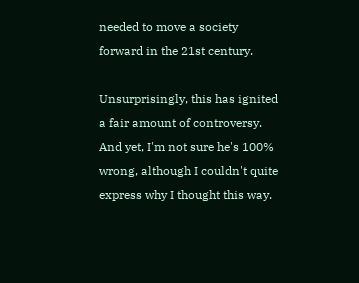needed to move a society forward in the 21st century.

Unsurprisingly, this has ignited a fair amount of controversy. And yet, I'm not sure he's 100% wrong, although I couldn't quite express why I thought this way.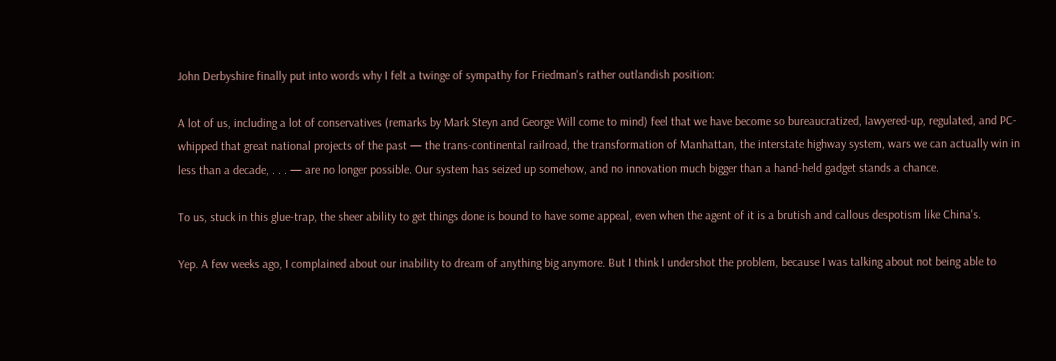John Derbyshire finally put into words why I felt a twinge of sympathy for Friedman's rather outlandish position:

A lot of us, including a lot of conservatives (remarks by Mark Steyn and George Will come to mind) feel that we have become so bureaucratized, lawyered-up, regulated, and PC-whipped that great national projects of the past — the trans-continental railroad, the transformation of Manhattan, the interstate highway system, wars we can actually win in less than a decade, . . . — are no longer possible. Our system has seized up somehow, and no innovation much bigger than a hand-held gadget stands a chance.

To us, stuck in this glue-trap, the sheer ability to get things done is bound to have some appeal, even when the agent of it is a brutish and callous despotism like China's.

Yep. A few weeks ago, I complained about our inability to dream of anything big anymore. But I think I undershot the problem, because I was talking about not being able to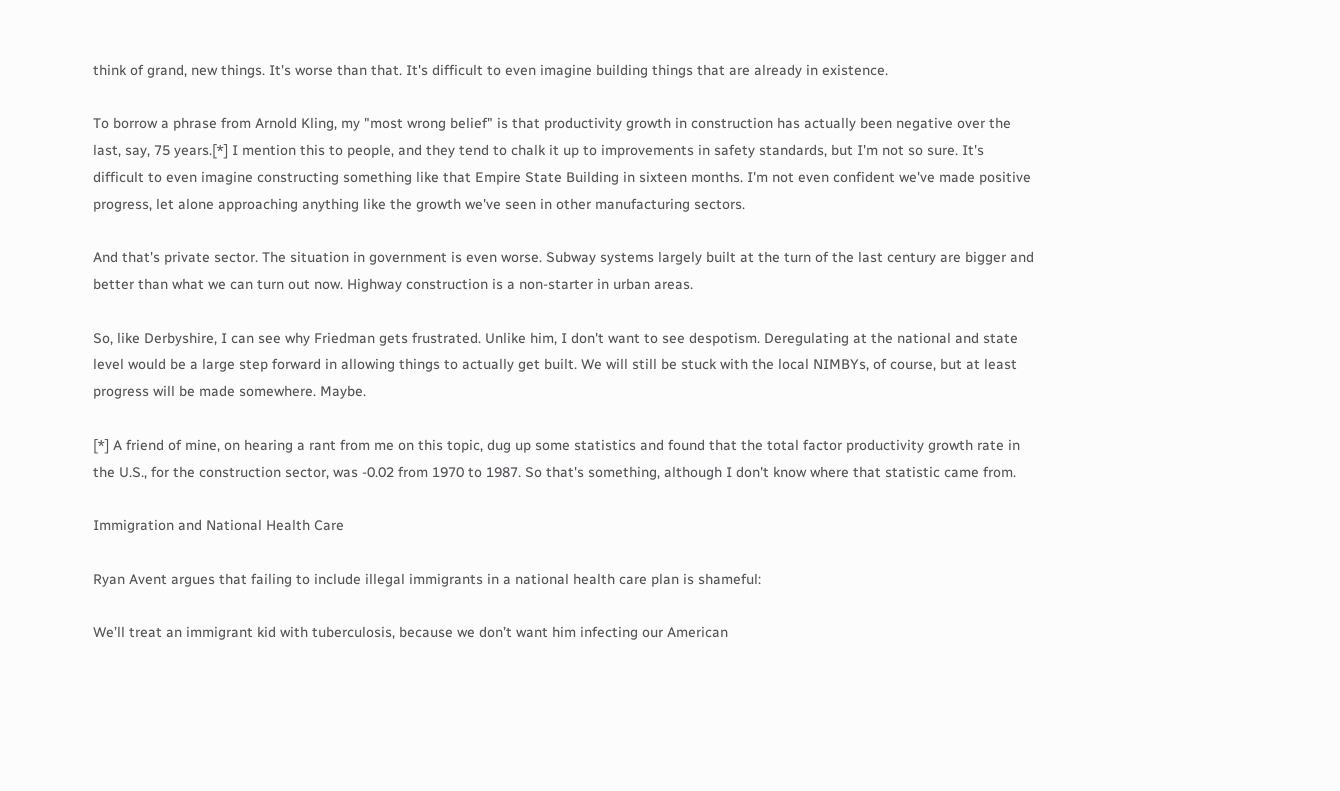think of grand, new things. It's worse than that. It's difficult to even imagine building things that are already in existence.

To borrow a phrase from Arnold Kling, my "most wrong belief" is that productivity growth in construction has actually been negative over the last, say, 75 years.[*] I mention this to people, and they tend to chalk it up to improvements in safety standards, but I'm not so sure. It's difficult to even imagine constructing something like that Empire State Building in sixteen months. I'm not even confident we've made positive progress, let alone approaching anything like the growth we've seen in other manufacturing sectors.

And that's private sector. The situation in government is even worse. Subway systems largely built at the turn of the last century are bigger and better than what we can turn out now. Highway construction is a non-starter in urban areas.

So, like Derbyshire, I can see why Friedman gets frustrated. Unlike him, I don't want to see despotism. Deregulating at the national and state level would be a large step forward in allowing things to actually get built. We will still be stuck with the local NIMBYs, of course, but at least progress will be made somewhere. Maybe.

[*] A friend of mine, on hearing a rant from me on this topic, dug up some statistics and found that the total factor productivity growth rate in the U.S., for the construction sector, was -0.02 from 1970 to 1987. So that's something, although I don't know where that statistic came from.

Immigration and National Health Care

Ryan Avent argues that failing to include illegal immigrants in a national health care plan is shameful:

We’ll treat an immigrant kid with tuberculosis, because we don’t want him infecting our American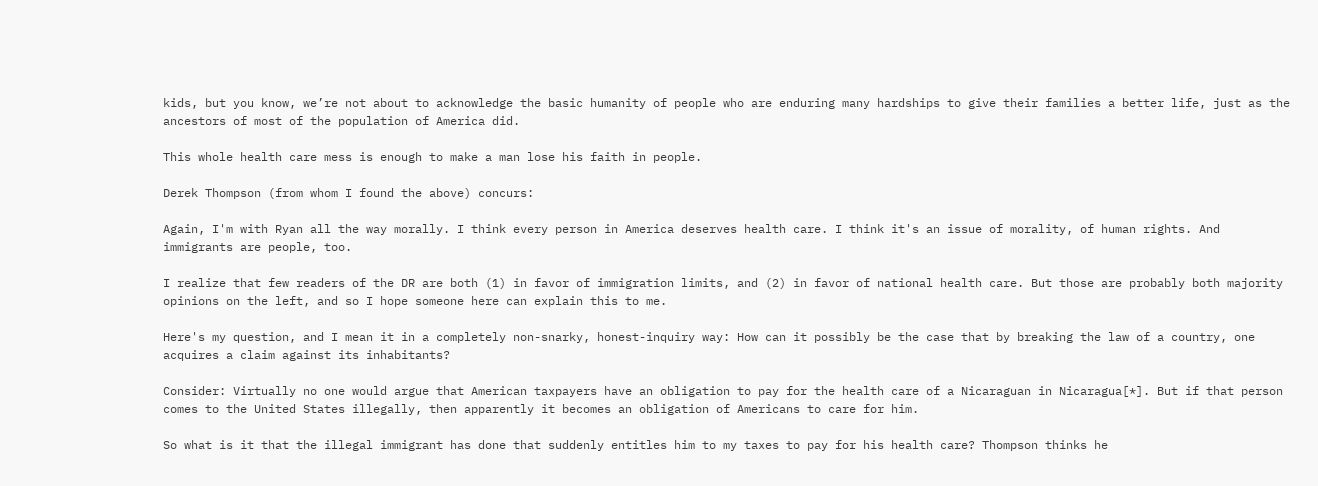kids, but you know, we’re not about to acknowledge the basic humanity of people who are enduring many hardships to give their families a better life, just as the ancestors of most of the population of America did.

This whole health care mess is enough to make a man lose his faith in people.

Derek Thompson (from whom I found the above) concurs:

Again, I'm with Ryan all the way morally. I think every person in America deserves health care. I think it's an issue of morality, of human rights. And immigrants are people, too.

I realize that few readers of the DR are both (1) in favor of immigration limits, and (2) in favor of national health care. But those are probably both majority opinions on the left, and so I hope someone here can explain this to me.

Here's my question, and I mean it in a completely non-snarky, honest-inquiry way: How can it possibly be the case that by breaking the law of a country, one acquires a claim against its inhabitants?

Consider: Virtually no one would argue that American taxpayers have an obligation to pay for the health care of a Nicaraguan in Nicaragua[*]. But if that person comes to the United States illegally, then apparently it becomes an obligation of Americans to care for him.

So what is it that the illegal immigrant has done that suddenly entitles him to my taxes to pay for his health care? Thompson thinks he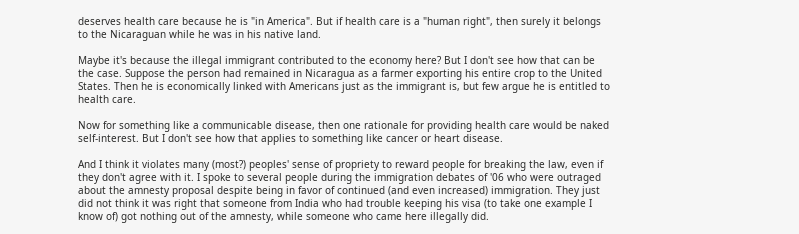deserves health care because he is "in America". But if health care is a "human right", then surely it belongs to the Nicaraguan while he was in his native land.

Maybe it's because the illegal immigrant contributed to the economy here? But I don't see how that can be the case. Suppose the person had remained in Nicaragua as a farmer exporting his entire crop to the United States. Then he is economically linked with Americans just as the immigrant is, but few argue he is entitled to health care.

Now for something like a communicable disease, then one rationale for providing health care would be naked self-interest. But I don't see how that applies to something like cancer or heart disease.

And I think it violates many (most?) peoples' sense of propriety to reward people for breaking the law, even if they don't agree with it. I spoke to several people during the immigration debates of '06 who were outraged about the amnesty proposal despite being in favor of continued (and even increased) immigration. They just did not think it was right that someone from India who had trouble keeping his visa (to take one example I know of) got nothing out of the amnesty, while someone who came here illegally did.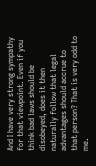And I have very strong sympathy for that viewpoint. Even if you think bad laws should be disobeyed, does it then naturally follow that legal advantages should accrue to that person? That is very odd to me.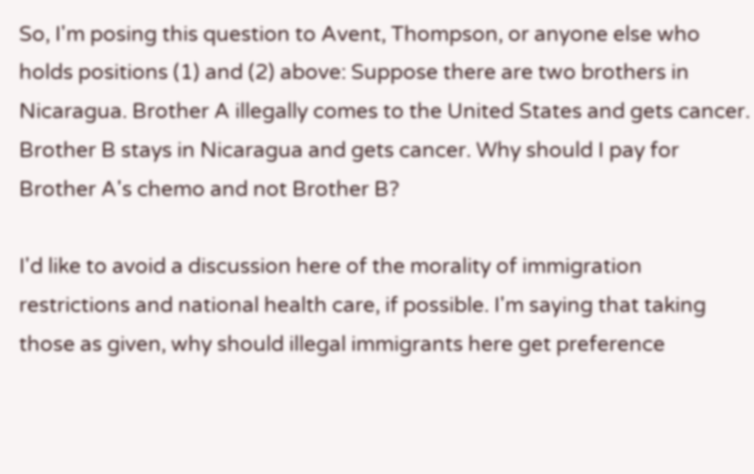So, I'm posing this question to Avent, Thompson, or anyone else who holds positions (1) and (2) above: Suppose there are two brothers in Nicaragua. Brother A illegally comes to the United States and gets cancer. Brother B stays in Nicaragua and gets cancer. Why should I pay for Brother A's chemo and not Brother B?

I'd like to avoid a discussion here of the morality of immigration restrictions and national health care, if possible. I'm saying that taking those as given, why should illegal immigrants here get preference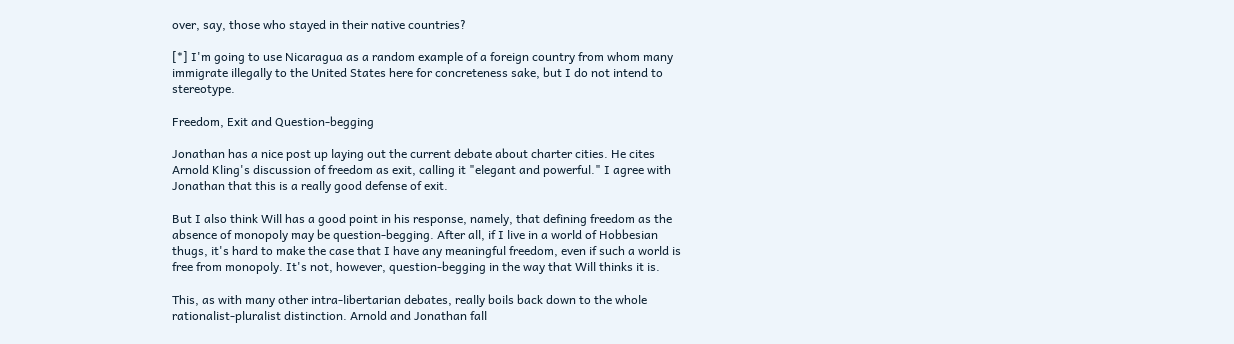over, say, those who stayed in their native countries?

[*] I'm going to use Nicaragua as a random example of a foreign country from whom many immigrate illegally to the United States here for concreteness sake, but I do not intend to stereotype.

Freedom, Exit and Question-begging

Jonathan has a nice post up laying out the current debate about charter cities. He cites Arnold Kling's discussion of freedom as exit, calling it "elegant and powerful." I agree with Jonathan that this is a really good defense of exit.

But I also think Will has a good point in his response, namely, that defining freedom as the absence of monopoly may be question-begging. After all, if I live in a world of Hobbesian thugs, it's hard to make the case that I have any meaningful freedom, even if such a world is free from monopoly. It's not, however, question-begging in the way that Will thinks it is.

This, as with many other intra-libertarian debates, really boils back down to the whole rationalist-pluralist distinction. Arnold and Jonathan fall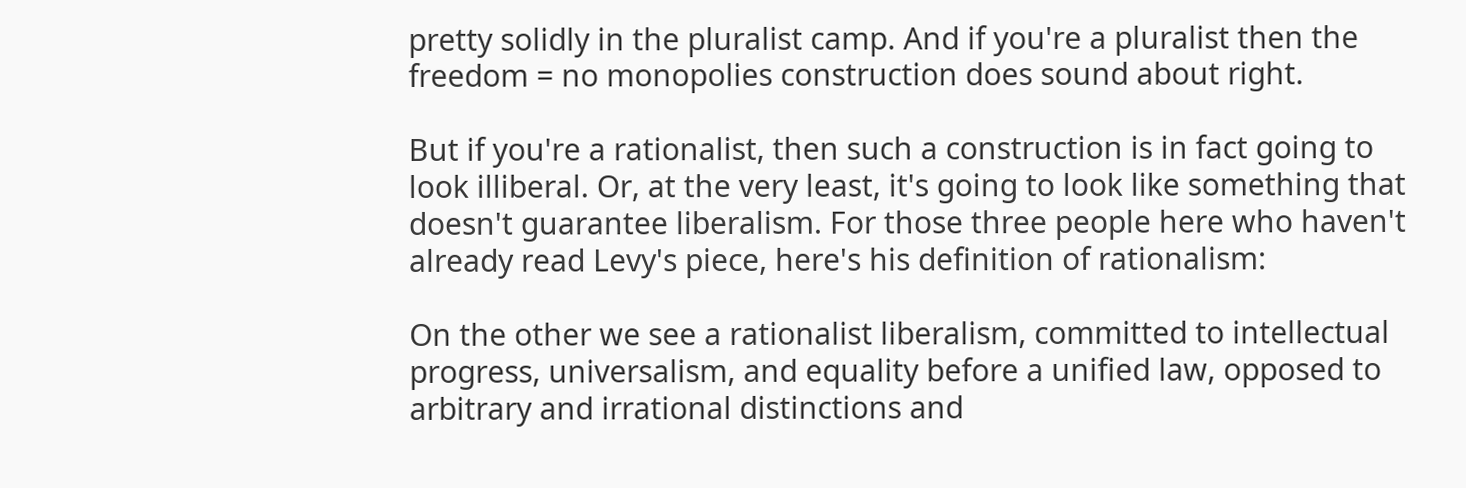pretty solidly in the pluralist camp. And if you're a pluralist then the freedom = no monopolies construction does sound about right.

But if you're a rationalist, then such a construction is in fact going to look illiberal. Or, at the very least, it's going to look like something that doesn't guarantee liberalism. For those three people here who haven't already read Levy's piece, here's his definition of rationalism:

On the other we see a rationalist liberalism, committed to intellectual progress, universalism, and equality before a unified law, opposed to arbitrary and irrational distinctions and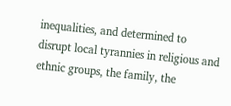inequalities, and determined to disrupt local tyrannies in religious and ethnic groups, the family, the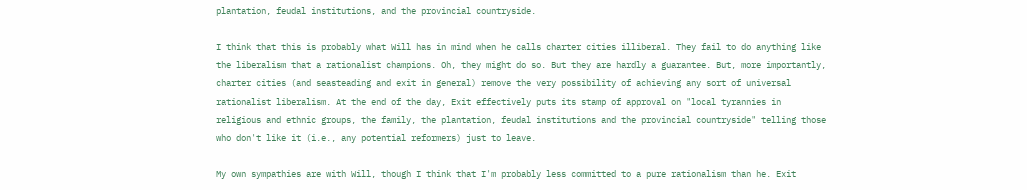plantation, feudal institutions, and the provincial countryside.

I think that this is probably what Will has in mind when he calls charter cities illiberal. They fail to do anything like the liberalism that a rationalist champions. Oh, they might do so. But they are hardly a guarantee. But, more importantly, charter cities (and seasteading and exit in general) remove the very possibility of achieving any sort of universal rationalist liberalism. At the end of the day, Exit effectively puts its stamp of approval on "local tyrannies in religious and ethnic groups, the family, the plantation, feudal institutions and the provincial countryside" telling those who don't like it (i.e., any potential reformers) just to leave.

My own sympathies are with Will, though I think that I'm probably less committed to a pure rationalism than he. Exit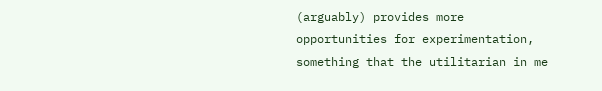(arguably) provides more opportunities for experimentation, something that the utilitarian in me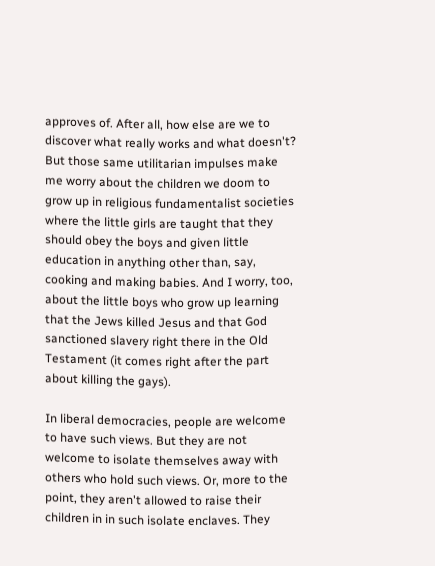approves of. After all, how else are we to discover what really works and what doesn't? But those same utilitarian impulses make me worry about the children we doom to grow up in religious fundamentalist societies where the little girls are taught that they should obey the boys and given little education in anything other than, say, cooking and making babies. And I worry, too, about the little boys who grow up learning that the Jews killed Jesus and that God sanctioned slavery right there in the Old Testament (it comes right after the part about killing the gays).

In liberal democracies, people are welcome to have such views. But they are not welcome to isolate themselves away with others who hold such views. Or, more to the point, they aren't allowed to raise their children in in such isolate enclaves. They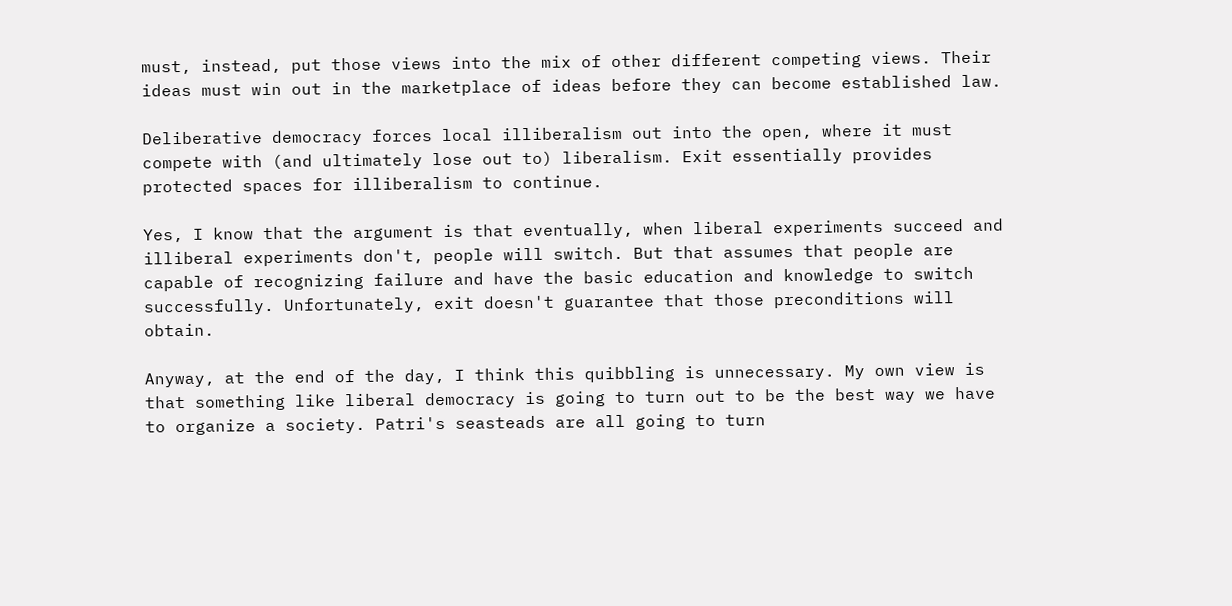must, instead, put those views into the mix of other different competing views. Their ideas must win out in the marketplace of ideas before they can become established law.

Deliberative democracy forces local illiberalism out into the open, where it must compete with (and ultimately lose out to) liberalism. Exit essentially provides protected spaces for illiberalism to continue.

Yes, I know that the argument is that eventually, when liberal experiments succeed and illiberal experiments don't, people will switch. But that assumes that people are capable of recognizing failure and have the basic education and knowledge to switch successfully. Unfortunately, exit doesn't guarantee that those preconditions will obtain.

Anyway, at the end of the day, I think this quibbling is unnecessary. My own view is that something like liberal democracy is going to turn out to be the best way we have to organize a society. Patri's seasteads are all going to turn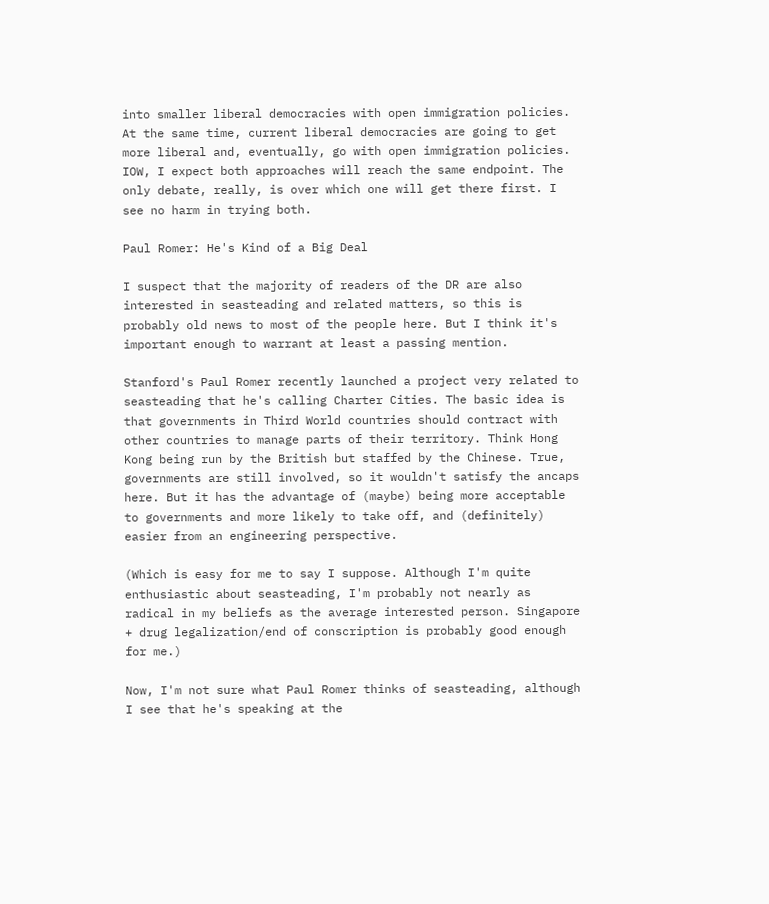into smaller liberal democracies with open immigration policies. At the same time, current liberal democracies are going to get more liberal and, eventually, go with open immigration policies. IOW, I expect both approaches will reach the same endpoint. The only debate, really, is over which one will get there first. I see no harm in trying both.

Paul Romer: He's Kind of a Big Deal

I suspect that the majority of readers of the DR are also interested in seasteading and related matters, so this is probably old news to most of the people here. But I think it's important enough to warrant at least a passing mention.

Stanford's Paul Romer recently launched a project very related to seasteading that he's calling Charter Cities. The basic idea is that governments in Third World countries should contract with other countries to manage parts of their territory. Think Hong Kong being run by the British but staffed by the Chinese. True, governments are still involved, so it wouldn't satisfy the ancaps here. But it has the advantage of (maybe) being more acceptable to governments and more likely to take off, and (definitely) easier from an engineering perspective.

(Which is easy for me to say I suppose. Although I'm quite enthusiastic about seasteading, I'm probably not nearly as radical in my beliefs as the average interested person. Singapore + drug legalization/end of conscription is probably good enough for me.)

Now, I'm not sure what Paul Romer thinks of seasteading, although I see that he's speaking at the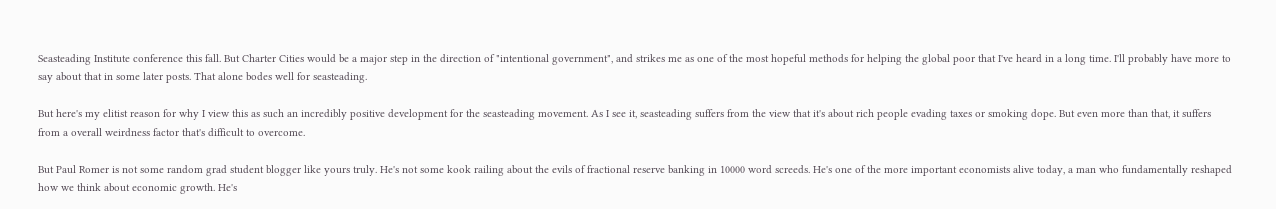Seasteading Institute conference this fall. But Charter Cities would be a major step in the direction of "intentional government", and strikes me as one of the most hopeful methods for helping the global poor that I've heard in a long time. I'll probably have more to say about that in some later posts. That alone bodes well for seasteading.

But here's my elitist reason for why I view this as such an incredibly positive development for the seasteading movement. As I see it, seasteading suffers from the view that it's about rich people evading taxes or smoking dope. But even more than that, it suffers from a overall weirdness factor that's difficult to overcome.

But Paul Romer is not some random grad student blogger like yours truly. He's not some kook railing about the evils of fractional reserve banking in 10000 word screeds. He's one of the more important economists alive today, a man who fundamentally reshaped how we think about economic growth. He's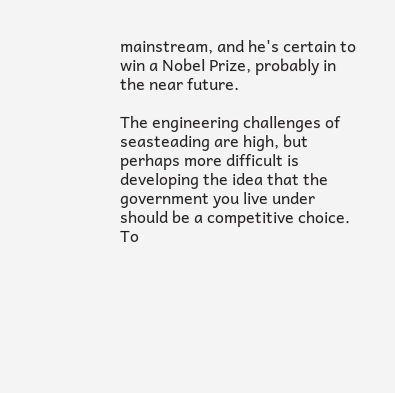mainstream, and he's certain to win a Nobel Prize, probably in the near future.

The engineering challenges of seasteading are high, but perhaps more difficult is developing the idea that the government you live under should be a competitive choice. To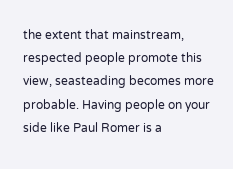the extent that mainstream, respected people promote this view, seasteading becomes more probable. Having people on your side like Paul Romer is a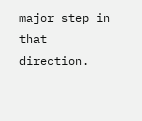major step in that direction.